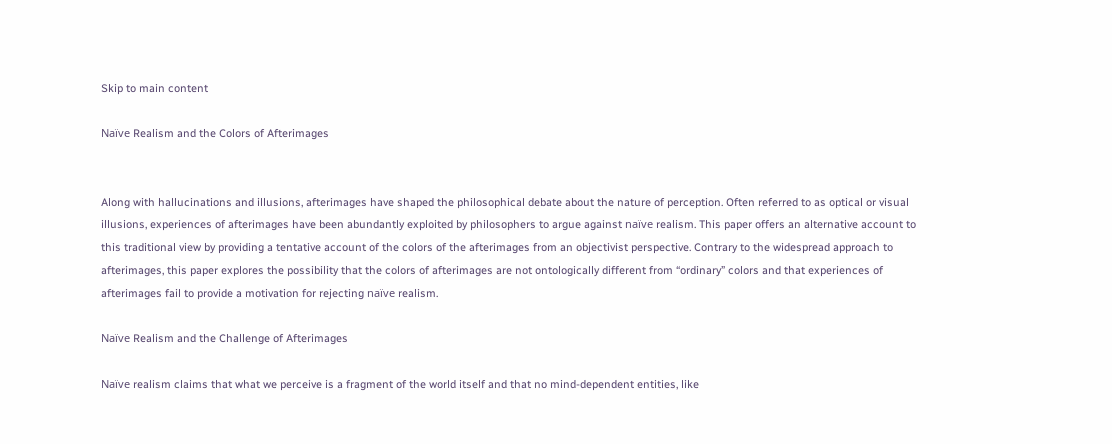Skip to main content

Naïve Realism and the Colors of Afterimages


Along with hallucinations and illusions, afterimages have shaped the philosophical debate about the nature of perception. Often referred to as optical or visual illusions, experiences of afterimages have been abundantly exploited by philosophers to argue against naïve realism. This paper offers an alternative account to this traditional view by providing a tentative account of the colors of the afterimages from an objectivist perspective. Contrary to the widespread approach to afterimages, this paper explores the possibility that the colors of afterimages are not ontologically different from “ordinary” colors and that experiences of afterimages fail to provide a motivation for rejecting naïve realism.

Naïve Realism and the Challenge of Afterimages

Naïve realism claims that what we perceive is a fragment of the world itself and that no mind-dependent entities, like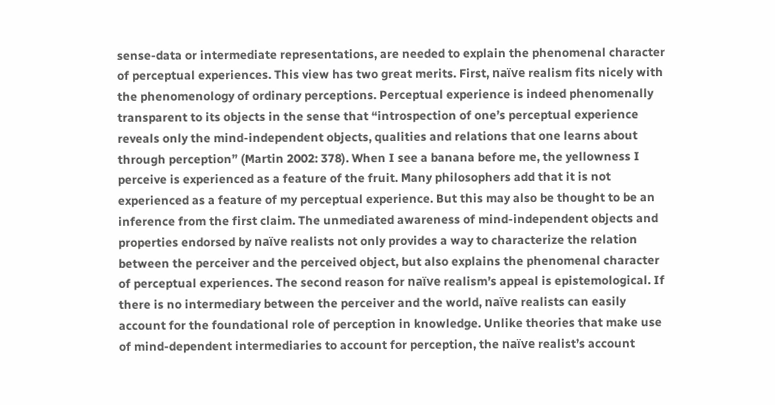sense-data or intermediate representations, are needed to explain the phenomenal character of perceptual experiences. This view has two great merits. First, naïve realism fits nicely with the phenomenology of ordinary perceptions. Perceptual experience is indeed phenomenally transparent to its objects in the sense that “introspection of one’s perceptual experience reveals only the mind-independent objects, qualities and relations that one learns about through perception” (Martin 2002: 378). When I see a banana before me, the yellowness I perceive is experienced as a feature of the fruit. Many philosophers add that it is not experienced as a feature of my perceptual experience. But this may also be thought to be an inference from the first claim. The unmediated awareness of mind-independent objects and properties endorsed by naïve realists not only provides a way to characterize the relation between the perceiver and the perceived object, but also explains the phenomenal character of perceptual experiences. The second reason for naïve realism’s appeal is epistemological. If there is no intermediary between the perceiver and the world, naïve realists can easily account for the foundational role of perception in knowledge. Unlike theories that make use of mind-dependent intermediaries to account for perception, the naïve realist’s account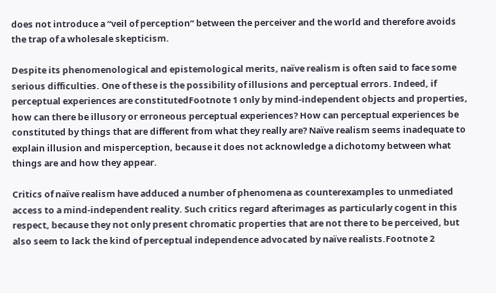does not introduce a “veil of perception” between the perceiver and the world and therefore avoids the trap of a wholesale skepticism.

Despite its phenomenological and epistemological merits, naïve realism is often said to face some serious difficulties. One of these is the possibility of illusions and perceptual errors. Indeed, if perceptual experiences are constitutedFootnote 1 only by mind-independent objects and properties, how can there be illusory or erroneous perceptual experiences? How can perceptual experiences be constituted by things that are different from what they really are? Naïve realism seems inadequate to explain illusion and misperception, because it does not acknowledge a dichotomy between what things are and how they appear.

Critics of naïve realism have adduced a number of phenomena as counterexamples to unmediated access to a mind-independent reality. Such critics regard afterimages as particularly cogent in this respect, because they not only present chromatic properties that are not there to be perceived, but also seem to lack the kind of perceptual independence advocated by naïve realists.Footnote 2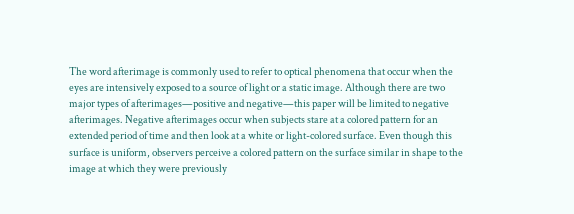The word afterimage is commonly used to refer to optical phenomena that occur when the eyes are intensively exposed to a source of light or a static image. Although there are two major types of afterimages—positive and negative—this paper will be limited to negative afterimages. Negative afterimages occur when subjects stare at a colored pattern for an extended period of time and then look at a white or light-colored surface. Even though this surface is uniform, observers perceive a colored pattern on the surface similar in shape to the image at which they were previously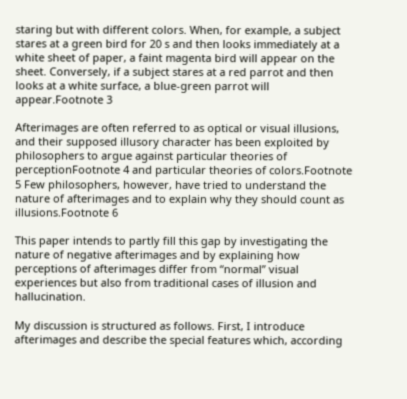staring but with different colors. When, for example, a subject stares at a green bird for 20 s and then looks immediately at a white sheet of paper, a faint magenta bird will appear on the sheet. Conversely, if a subject stares at a red parrot and then looks at a white surface, a blue-green parrot will appear.Footnote 3

Afterimages are often referred to as optical or visual illusions, and their supposed illusory character has been exploited by philosophers to argue against particular theories of perceptionFootnote 4 and particular theories of colors.Footnote 5 Few philosophers, however, have tried to understand the nature of afterimages and to explain why they should count as illusions.Footnote 6

This paper intends to partly fill this gap by investigating the nature of negative afterimages and by explaining how perceptions of afterimages differ from “normal” visual experiences but also from traditional cases of illusion and hallucination.

My discussion is structured as follows. First, I introduce afterimages and describe the special features which, according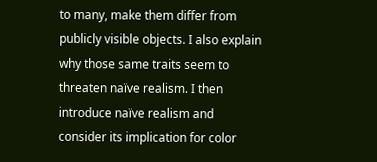to many, make them differ from publicly visible objects. I also explain why those same traits seem to threaten naïve realism. I then introduce naïve realism and consider its implication for color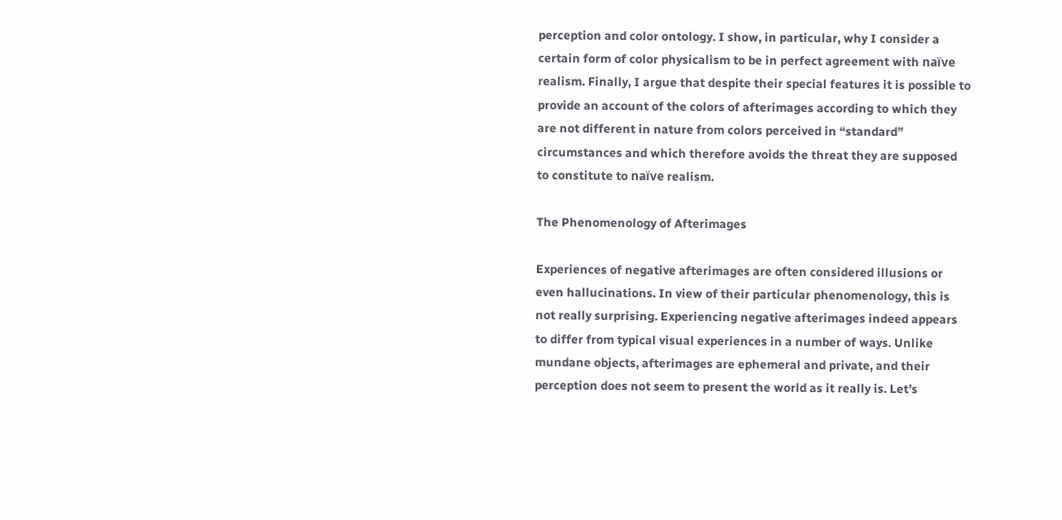perception and color ontology. I show, in particular, why I consider a certain form of color physicalism to be in perfect agreement with naïve realism. Finally, I argue that despite their special features it is possible to provide an account of the colors of afterimages according to which they are not different in nature from colors perceived in “standard” circumstances and which therefore avoids the threat they are supposed to constitute to naïve realism.

The Phenomenology of Afterimages

Experiences of negative afterimages are often considered illusions or even hallucinations. In view of their particular phenomenology, this is not really surprising. Experiencing negative afterimages indeed appears to differ from typical visual experiences in a number of ways. Unlike mundane objects, afterimages are ephemeral and private, and their perception does not seem to present the world as it really is. Let’s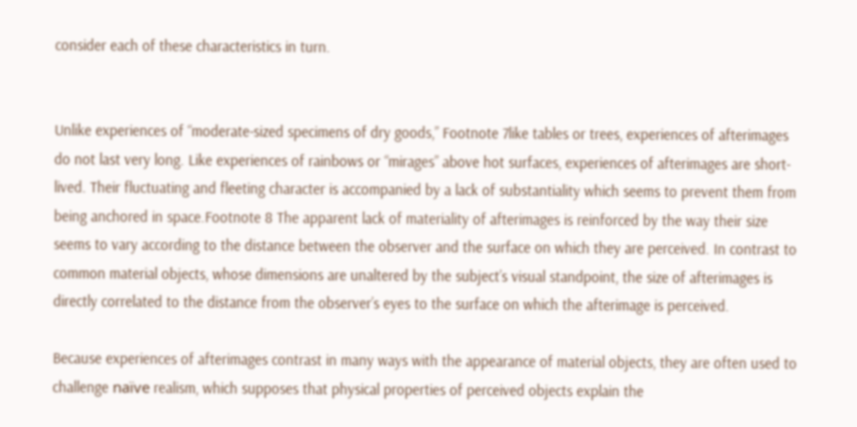consider each of these characteristics in turn.


Unlike experiences of “moderate-sized specimens of dry goods,” Footnote 7like tables or trees, experiences of afterimages do not last very long. Like experiences of rainbows or “mirages” above hot surfaces, experiences of afterimages are short-lived. Their fluctuating and fleeting character is accompanied by a lack of substantiality which seems to prevent them from being anchored in space.Footnote 8 The apparent lack of materiality of afterimages is reinforced by the way their size seems to vary according to the distance between the observer and the surface on which they are perceived. In contrast to common material objects, whose dimensions are unaltered by the subject’s visual standpoint, the size of afterimages is directly correlated to the distance from the observer’s eyes to the surface on which the afterimage is perceived.

Because experiences of afterimages contrast in many ways with the appearance of material objects, they are often used to challenge naïve realism, which supposes that physical properties of perceived objects explain the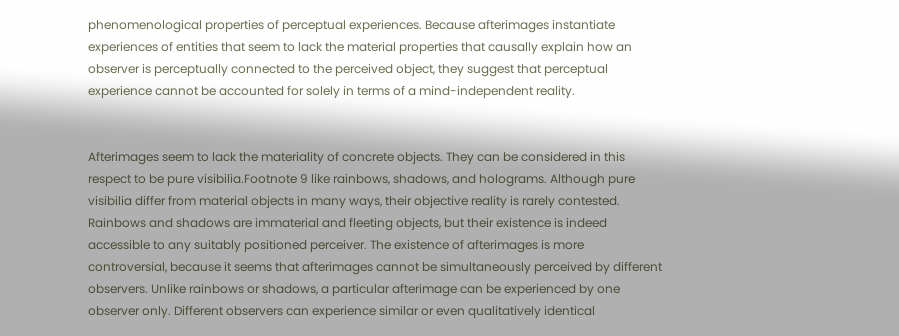phenomenological properties of perceptual experiences. Because afterimages instantiate experiences of entities that seem to lack the material properties that causally explain how an observer is perceptually connected to the perceived object, they suggest that perceptual experience cannot be accounted for solely in terms of a mind-independent reality.


Afterimages seem to lack the materiality of concrete objects. They can be considered in this respect to be pure visibilia.Footnote 9 like rainbows, shadows, and holograms. Although pure visibilia differ from material objects in many ways, their objective reality is rarely contested. Rainbows and shadows are immaterial and fleeting objects, but their existence is indeed accessible to any suitably positioned perceiver. The existence of afterimages is more controversial, because it seems that afterimages cannot be simultaneously perceived by different observers. Unlike rainbows or shadows, a particular afterimage can be experienced by one observer only. Different observers can experience similar or even qualitatively identical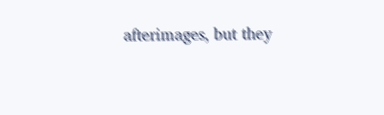afterimages, but they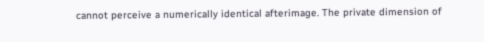cannot perceive a numerically identical afterimage. The private dimension of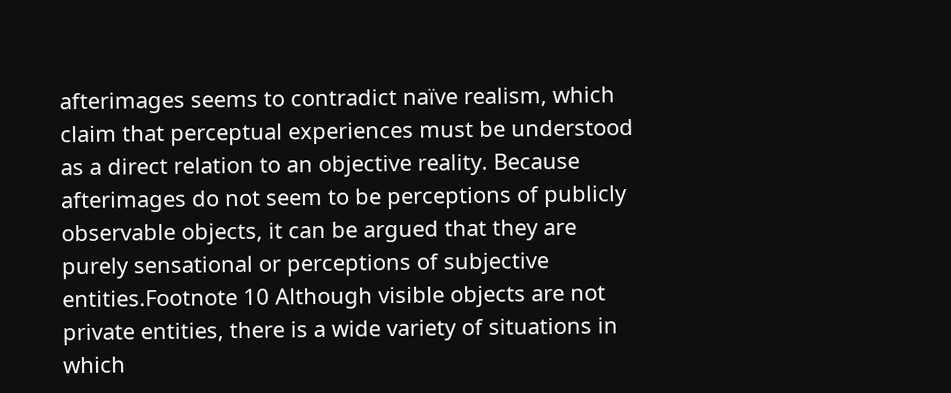afterimages seems to contradict naïve realism, which claim that perceptual experiences must be understood as a direct relation to an objective reality. Because afterimages do not seem to be perceptions of publicly observable objects, it can be argued that they are purely sensational or perceptions of subjective entities.Footnote 10 Although visible objects are not private entities, there is a wide variety of situations in which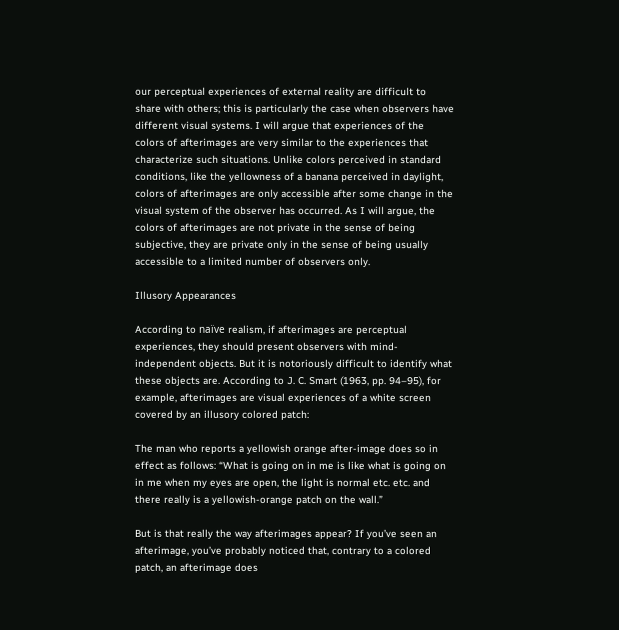our perceptual experiences of external reality are difficult to share with others; this is particularly the case when observers have different visual systems. I will argue that experiences of the colors of afterimages are very similar to the experiences that characterize such situations. Unlike colors perceived in standard conditions, like the yellowness of a banana perceived in daylight, colors of afterimages are only accessible after some change in the visual system of the observer has occurred. As I will argue, the colors of afterimages are not private in the sense of being subjective, they are private only in the sense of being usually accessible to a limited number of observers only.

Illusory Appearances

According to naïve realism, if afterimages are perceptual experiences, they should present observers with mind-independent objects. But it is notoriously difficult to identify what these objects are. According to J. C. Smart (1963, pp. 94–95), for example, afterimages are visual experiences of a white screen covered by an illusory colored patch:

The man who reports a yellowish orange after-image does so in effect as follows: “What is going on in me is like what is going on in me when my eyes are open, the light is normal etc. etc. and there really is a yellowish-orange patch on the wall.”

But is that really the way afterimages appear? If you’ve seen an afterimage, you’ve probably noticed that, contrary to a colored patch, an afterimage does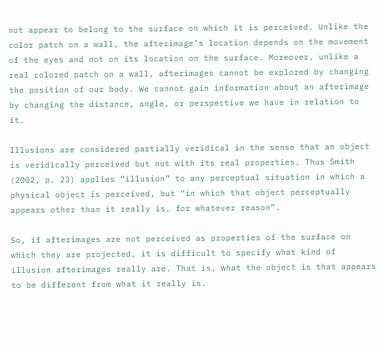not appear to belong to the surface on which it is perceived. Unlike the color patch on a wall, the afterimage’s location depends on the movement of the eyes and not on its location on the surface. Moreover, unlike a real colored patch on a wall, afterimages cannot be explored by changing the position of our body. We cannot gain information about an afterimage by changing the distance, angle, or perspective we have in relation to it.

Illusions are considered partially veridical in the sense that an object is veridically perceived but not with its real properties. Thus Smith (2002, p. 23) applies “illusion” to any perceptual situation in which a physical object is perceived, but “in which that object perceptually appears other than it really is, for whatever reason”.

So, if afterimages are not perceived as properties of the surface on which they are projected, it is difficult to specify what kind of illusion afterimages really are. That is, what the object is that appears to be different from what it really is.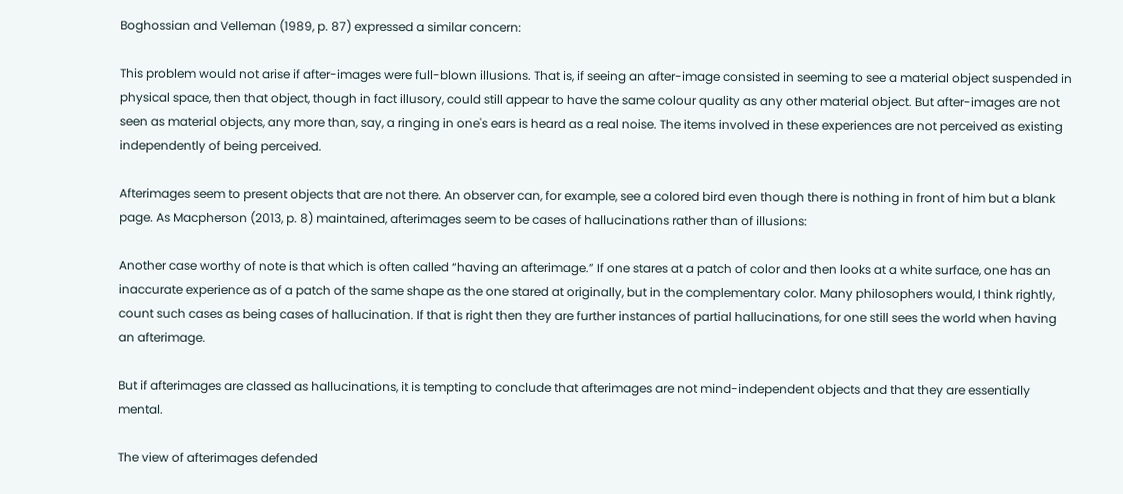Boghossian and Velleman (1989, p. 87) expressed a similar concern:

This problem would not arise if after-images were full-blown illusions. That is, if seeing an after-image consisted in seeming to see a material object suspended in physical space, then that object, though in fact illusory, could still appear to have the same colour quality as any other material object. But after-images are not seen as material objects, any more than, say, a ringing in one's ears is heard as a real noise. The items involved in these experiences are not perceived as existing independently of being perceived.

Afterimages seem to present objects that are not there. An observer can, for example, see a colored bird even though there is nothing in front of him but a blank page. As Macpherson (2013, p. 8) maintained, afterimages seem to be cases of hallucinations rather than of illusions:

Another case worthy of note is that which is often called “having an afterimage.” If one stares at a patch of color and then looks at a white surface, one has an inaccurate experience as of a patch of the same shape as the one stared at originally, but in the complementary color. Many philosophers would, I think rightly, count such cases as being cases of hallucination. If that is right then they are further instances of partial hallucinations, for one still sees the world when having an afterimage.

But if afterimages are classed as hallucinations, it is tempting to conclude that afterimages are not mind-independent objects and that they are essentially mental.

The view of afterimages defended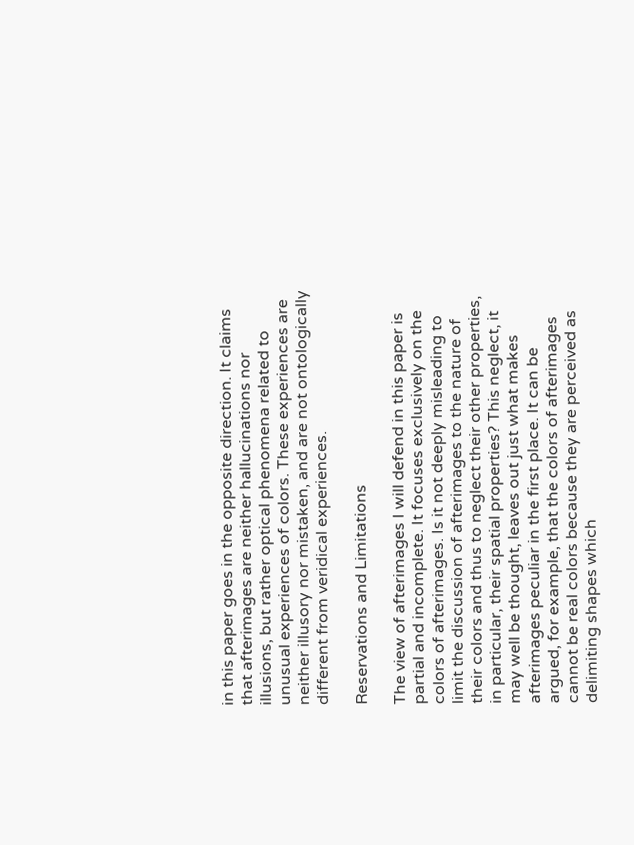in this paper goes in the opposite direction. It claims that afterimages are neither hallucinations nor illusions, but rather optical phenomena related to unusual experiences of colors. These experiences are neither illusory nor mistaken, and are not ontologically different from veridical experiences.

Reservations and Limitations

The view of afterimages I will defend in this paper is partial and incomplete. It focuses exclusively on the colors of afterimages. Is it not deeply misleading to limit the discussion of afterimages to the nature of their colors and thus to neglect their other properties, in particular, their spatial properties? This neglect, it may well be thought, leaves out just what makes afterimages peculiar in the first place. It can be argued, for example, that the colors of afterimages cannot be real colors because they are perceived as delimiting shapes which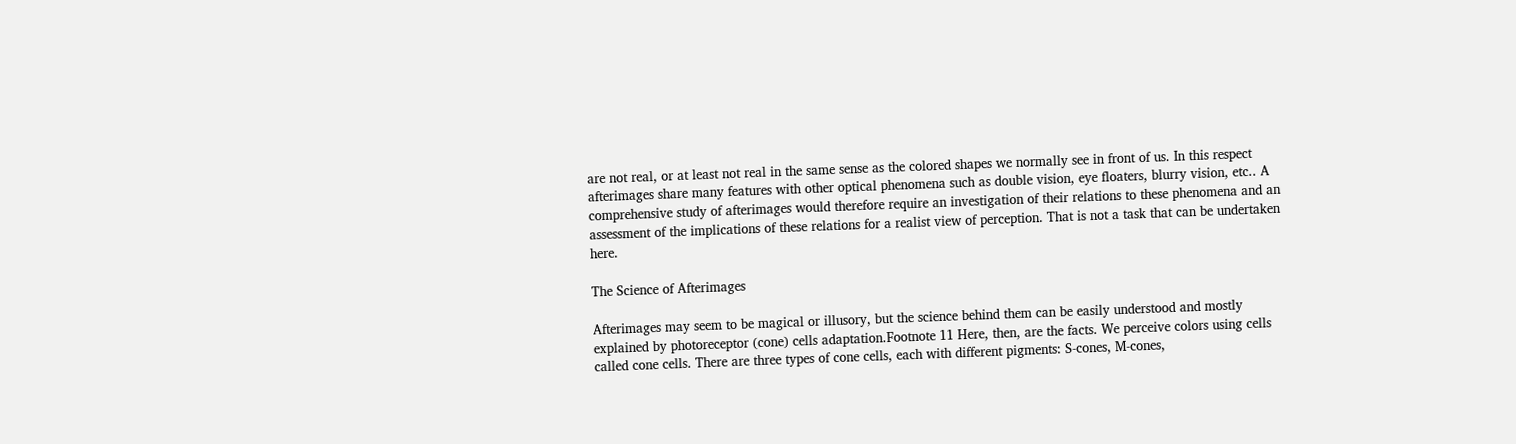are not real, or at least not real in the same sense as the colored shapes we normally see in front of us. In this respect afterimages share many features with other optical phenomena such as double vision, eye floaters, blurry vision, etc.. A comprehensive study of afterimages would therefore require an investigation of their relations to these phenomena and an assessment of the implications of these relations for a realist view of perception. That is not a task that can be undertaken here.

The Science of Afterimages

Afterimages may seem to be magical or illusory, but the science behind them can be easily understood and mostly explained by photoreceptor (cone) cells adaptation.Footnote 11 Here, then, are the facts. We perceive colors using cells called cone cells. There are three types of cone cells, each with different pigments: S-cones, M-cones,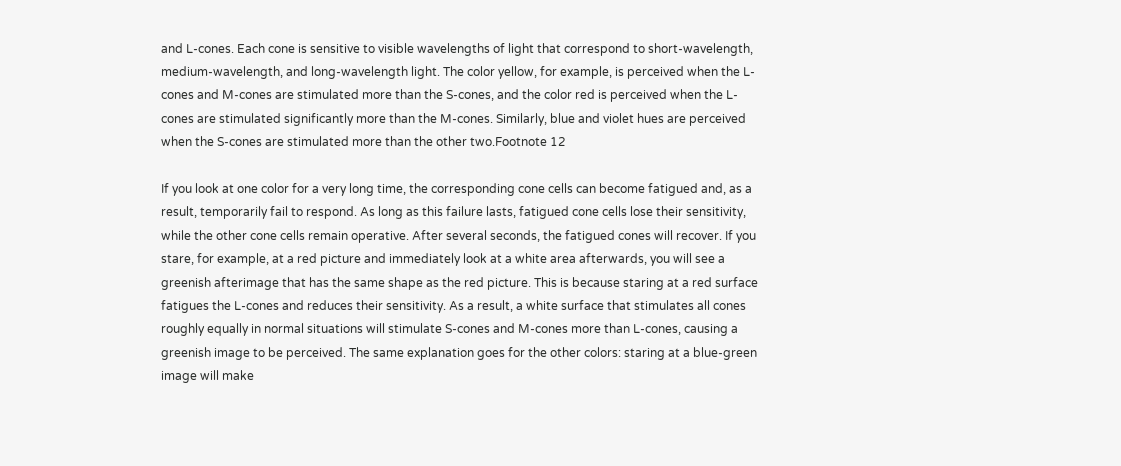and L-cones. Each cone is sensitive to visible wavelengths of light that correspond to short-wavelength, medium-wavelength, and long-wavelength light. The color yellow, for example, is perceived when the L-cones and M-cones are stimulated more than the S-cones, and the color red is perceived when the L-cones are stimulated significantly more than the M-cones. Similarly, blue and violet hues are perceived when the S-cones are stimulated more than the other two.Footnote 12

If you look at one color for a very long time, the corresponding cone cells can become fatigued and, as a result, temporarily fail to respond. As long as this failure lasts, fatigued cone cells lose their sensitivity, while the other cone cells remain operative. After several seconds, the fatigued cones will recover. If you stare, for example, at a red picture and immediately look at a white area afterwards, you will see a greenish afterimage that has the same shape as the red picture. This is because staring at a red surface fatigues the L-cones and reduces their sensitivity. As a result, a white surface that stimulates all cones roughly equally in normal situations will stimulate S-cones and M-cones more than L-cones, causing a greenish image to be perceived. The same explanation goes for the other colors: staring at a blue-green image will make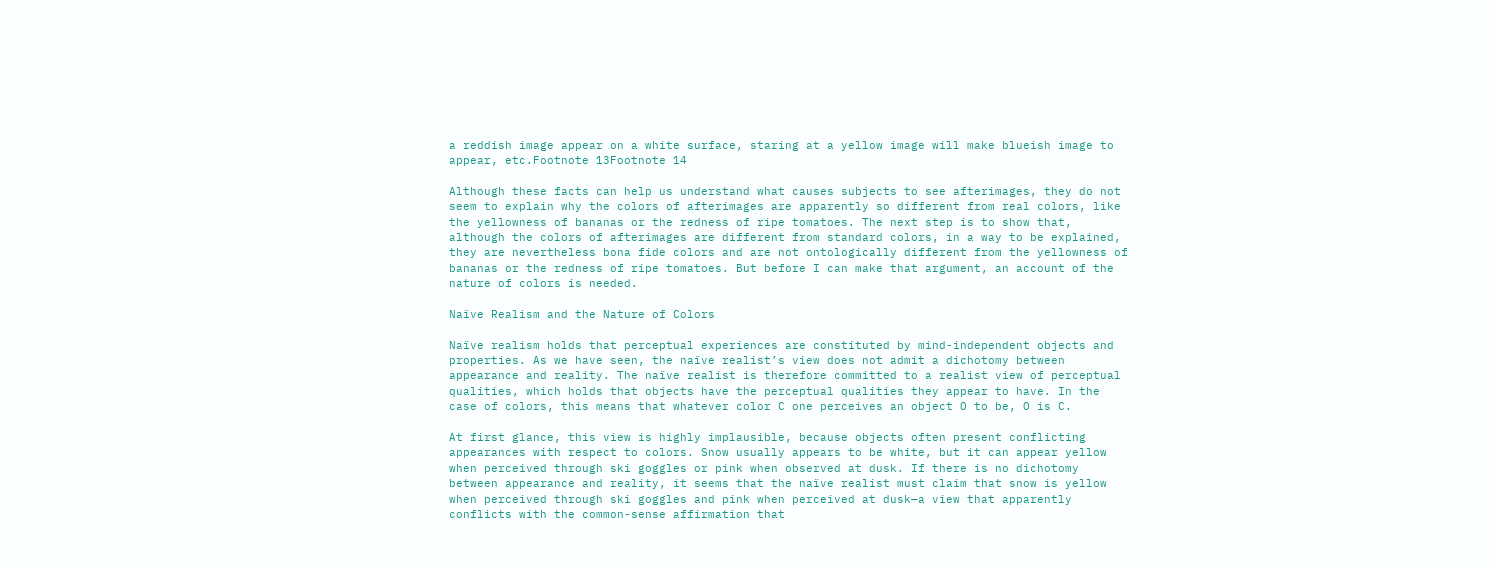a reddish image appear on a white surface, staring at a yellow image will make blueish image to appear, etc.Footnote 13Footnote 14

Although these facts can help us understand what causes subjects to see afterimages, they do not seem to explain why the colors of afterimages are apparently so different from real colors, like the yellowness of bananas or the redness of ripe tomatoes. The next step is to show that, although the colors of afterimages are different from standard colors, in a way to be explained, they are nevertheless bona fide colors and are not ontologically different from the yellowness of bananas or the redness of ripe tomatoes. But before I can make that argument, an account of the nature of colors is needed.

Naïve Realism and the Nature of Colors

Naïve realism holds that perceptual experiences are constituted by mind-independent objects and properties. As we have seen, the naïve realist’s view does not admit a dichotomy between appearance and reality. The naïve realist is therefore committed to a realist view of perceptual qualities, which holds that objects have the perceptual qualities they appear to have. In the case of colors, this means that whatever color C one perceives an object O to be, O is C.

At first glance, this view is highly implausible, because objects often present conflicting appearances with respect to colors. Snow usually appears to be white, but it can appear yellow when perceived through ski goggles or pink when observed at dusk. If there is no dichotomy between appearance and reality, it seems that the naïve realist must claim that snow is yellow when perceived through ski goggles and pink when perceived at dusk—a view that apparently conflicts with the common-sense affirmation that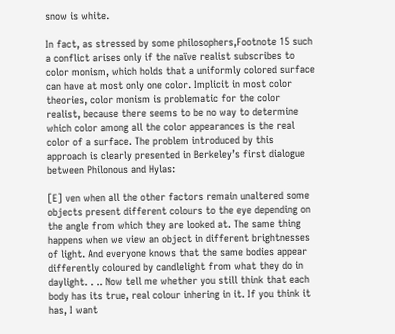snow is white.

In fact, as stressed by some philosophers,Footnote 15 such a conflict arises only if the naïve realist subscribes to color monism, which holds that a uniformly colored surface can have at most only one color. Implicit in most color theories, color monism is problematic for the color realist, because there seems to be no way to determine which color among all the color appearances is the real color of a surface. The problem introduced by this approach is clearly presented in Berkeley’s first dialogue between Philonous and Hylas:

[E] ven when all the other factors remain unaltered some objects present different colours to the eye depending on the angle from which they are looked at. The same thing happens when we view an object in different brightnesses of light. And everyone knows that the same bodies appear differently coloured by candlelight from what they do in daylight. . .. Now tell me whether you still think that each body has its true, real colour inhering in it. If you think it has, I want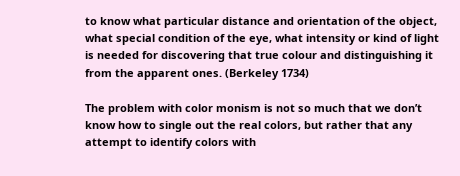to know what particular distance and orientation of the object, what special condition of the eye, what intensity or kind of light is needed for discovering that true colour and distinguishing it from the apparent ones. (Berkeley 1734)

The problem with color monism is not so much that we don’t know how to single out the real colors, but rather that any attempt to identify colors with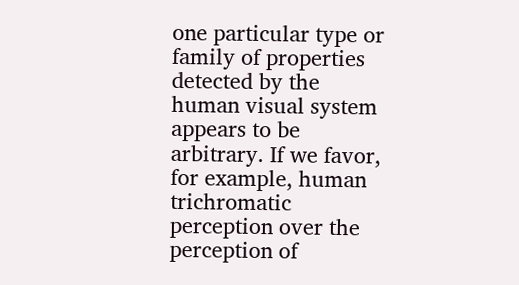one particular type or family of properties detected by the human visual system appears to be arbitrary. If we favor, for example, human trichromatic perception over the perception of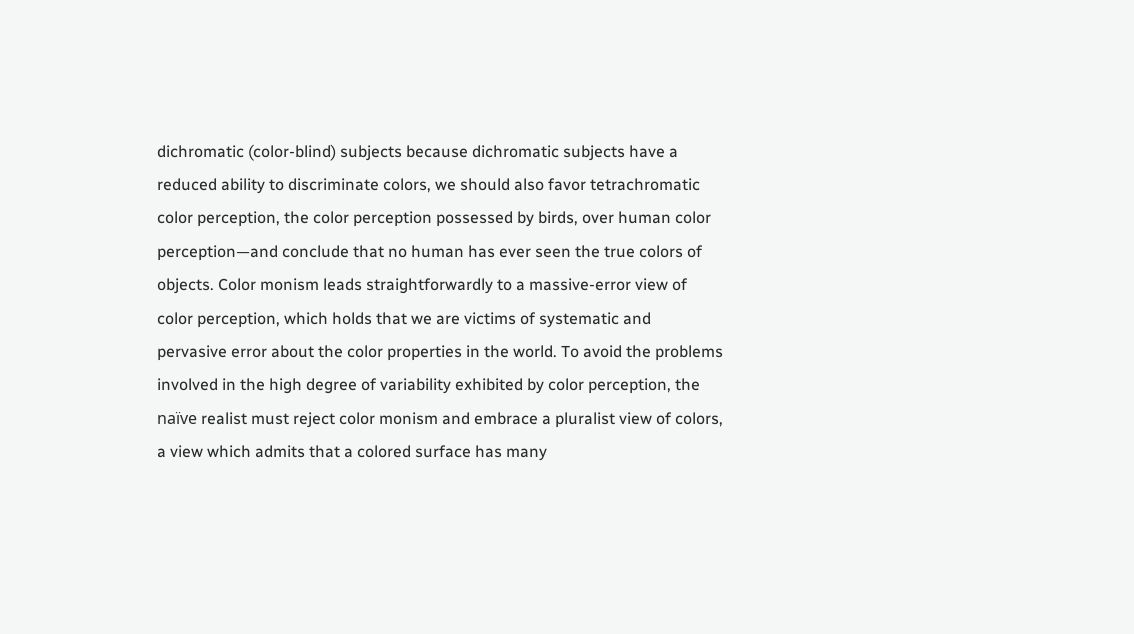dichromatic (color-blind) subjects because dichromatic subjects have a reduced ability to discriminate colors, we should also favor tetrachromatic color perception, the color perception possessed by birds, over human color perception—and conclude that no human has ever seen the true colors of objects. Color monism leads straightforwardly to a massive-error view of color perception, which holds that we are victims of systematic and pervasive error about the color properties in the world. To avoid the problems involved in the high degree of variability exhibited by color perception, the naïve realist must reject color monism and embrace a pluralist view of colors, a view which admits that a colored surface has many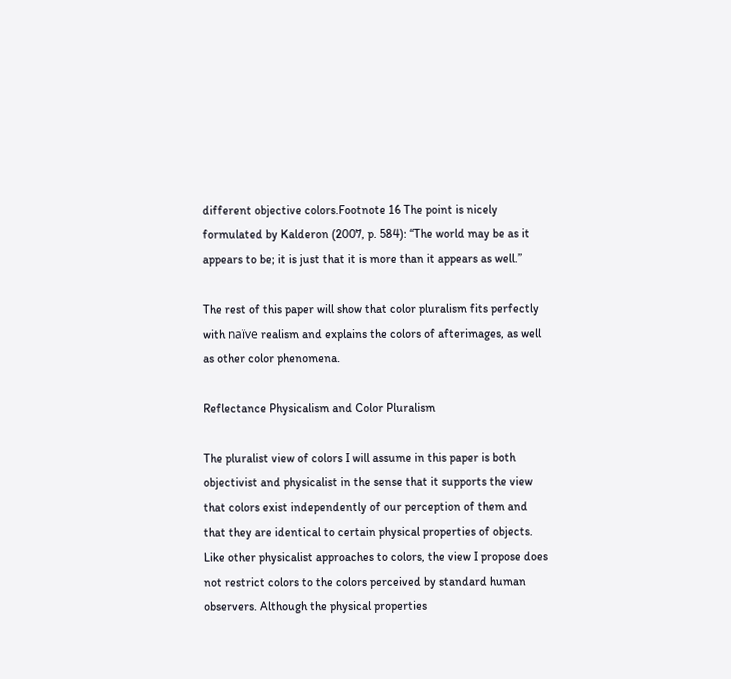different objective colors.Footnote 16 The point is nicely formulated by Kalderon (2007, p. 584): “The world may be as it appears to be; it is just that it is more than it appears as well.”

The rest of this paper will show that color pluralism fits perfectly with naïve realism and explains the colors of afterimages, as well as other color phenomena.

Reflectance Physicalism and Color Pluralism

The pluralist view of colors I will assume in this paper is both objectivist and physicalist in the sense that it supports the view that colors exist independently of our perception of them and that they are identical to certain physical properties of objects. Like other physicalist approaches to colors, the view I propose does not restrict colors to the colors perceived by standard human observers. Although the physical properties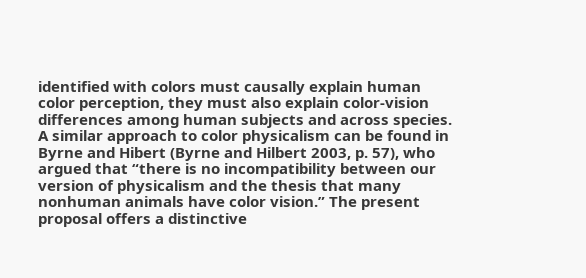identified with colors must causally explain human color perception, they must also explain color-vision differences among human subjects and across species. A similar approach to color physicalism can be found in Byrne and Hibert (Byrne and Hilbert 2003, p. 57), who argued that “there is no incompatibility between our version of physicalism and the thesis that many nonhuman animals have color vision.” The present proposal offers a distinctive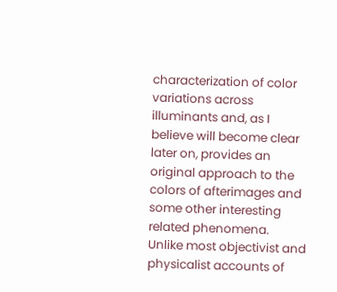characterization of color variations across illuminants and, as I believe will become clear later on, provides an original approach to the colors of afterimages and some other interesting related phenomena. Unlike most objectivist and physicalist accounts of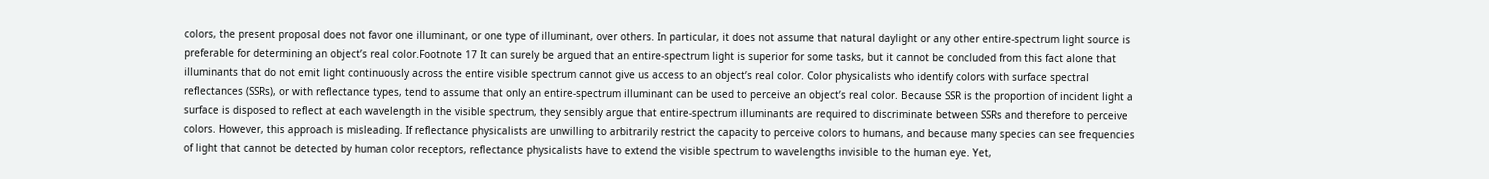colors, the present proposal does not favor one illuminant, or one type of illuminant, over others. In particular, it does not assume that natural daylight or any other entire-spectrum light source is preferable for determining an object’s real color.Footnote 17 It can surely be argued that an entire-spectrum light is superior for some tasks, but it cannot be concluded from this fact alone that illuminants that do not emit light continuously across the entire visible spectrum cannot give us access to an object’s real color. Color physicalists who identify colors with surface spectral reflectances (SSRs), or with reflectance types, tend to assume that only an entire-spectrum illuminant can be used to perceive an object’s real color. Because SSR is the proportion of incident light a surface is disposed to reflect at each wavelength in the visible spectrum, they sensibly argue that entire-spectrum illuminants are required to discriminate between SSRs and therefore to perceive colors. However, this approach is misleading. If reflectance physicalists are unwilling to arbitrarily restrict the capacity to perceive colors to humans, and because many species can see frequencies of light that cannot be detected by human color receptors, reflectance physicalists have to extend the visible spectrum to wavelengths invisible to the human eye. Yet,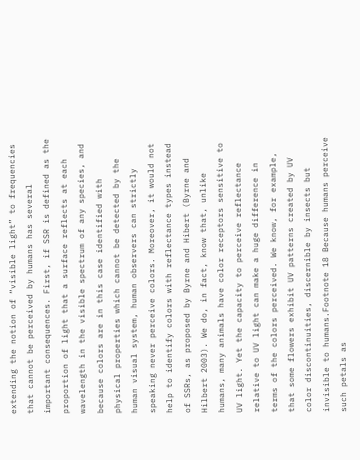extending the notion of “visible light” to frequencies that cannot be perceived by humans has several important consequences. First, if SSR is defined as the proportion of light that a surface reflects at each wavelength in the visible spectrum of any species, and because colors are in this case identified with physical properties which cannot be detected by the human visual system, human observers can strictly speaking never perceive colors. Moreover, it would not help to identify colors with reflectance types instead of SSRs, as proposed by Byrne and Hibert (Byrne and Hilbert 2003). We do, in fact, know that, unlike humans, many animals have color receptors sensitive to UV light. Yet the capacity to perceive reflectance relative to UV light can make a huge difference in terms of the colors perceived. We know, for example, that some flowers exhibit UV patterns created by UV color discontinuities, discernible by insects but invisible to humans.Footnote 18 Because humans perceive such petals as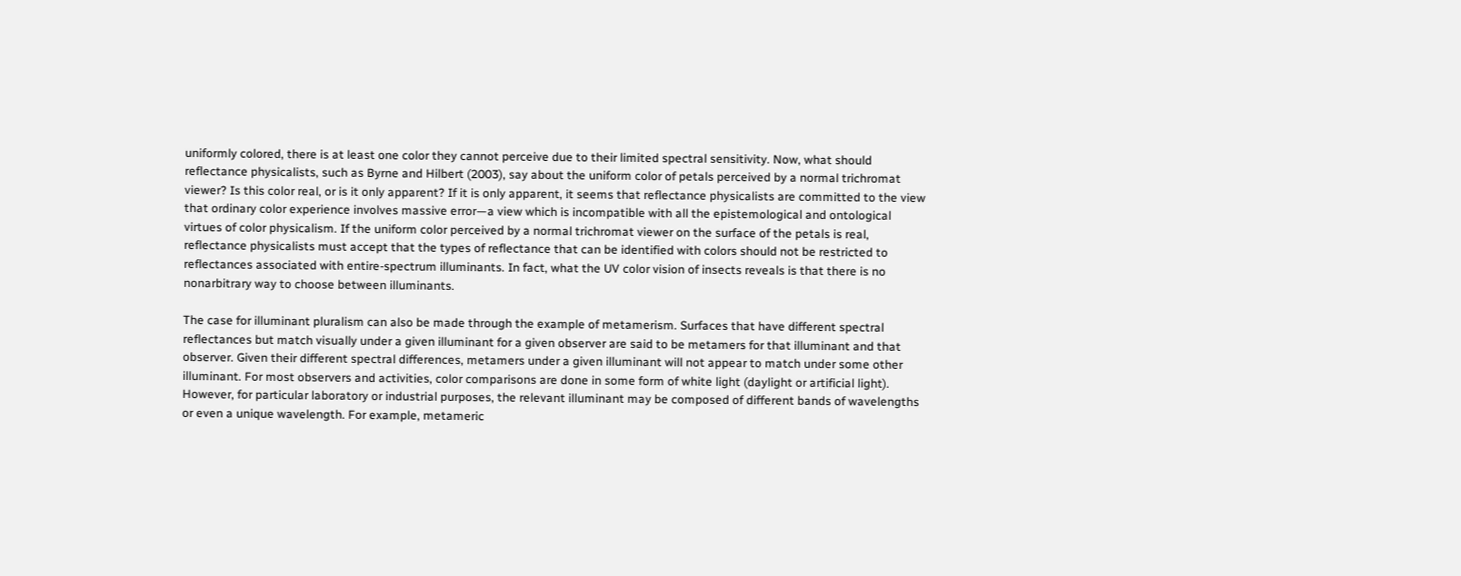uniformly colored, there is at least one color they cannot perceive due to their limited spectral sensitivity. Now, what should reflectance physicalists, such as Byrne and Hilbert (2003), say about the uniform color of petals perceived by a normal trichromat viewer? Is this color real, or is it only apparent? If it is only apparent, it seems that reflectance physicalists are committed to the view that ordinary color experience involves massive error—a view which is incompatible with all the epistemological and ontological virtues of color physicalism. If the uniform color perceived by a normal trichromat viewer on the surface of the petals is real, reflectance physicalists must accept that the types of reflectance that can be identified with colors should not be restricted to reflectances associated with entire-spectrum illuminants. In fact, what the UV color vision of insects reveals is that there is no nonarbitrary way to choose between illuminants.

The case for illuminant pluralism can also be made through the example of metamerism. Surfaces that have different spectral reflectances but match visually under a given illuminant for a given observer are said to be metamers for that illuminant and that observer. Given their different spectral differences, metamers under a given illuminant will not appear to match under some other illuminant. For most observers and activities, color comparisons are done in some form of white light (daylight or artificial light). However, for particular laboratory or industrial purposes, the relevant illuminant may be composed of different bands of wavelengths or even a unique wavelength. For example, metameric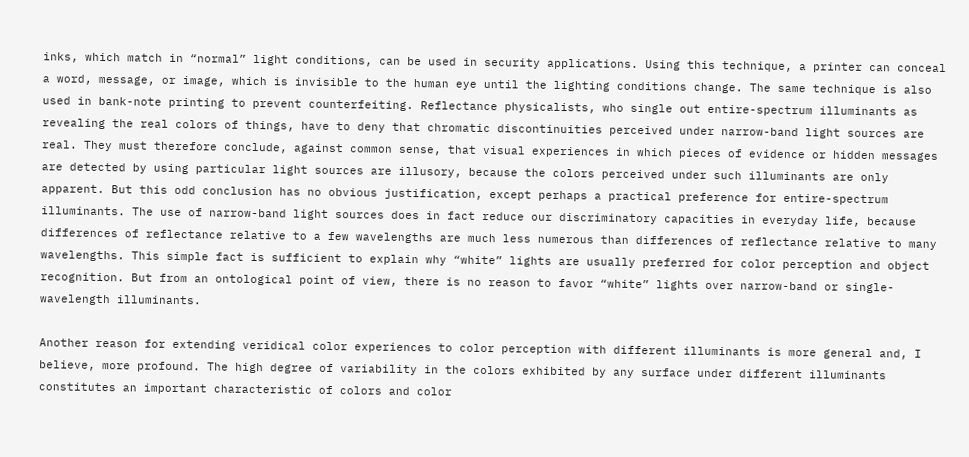inks, which match in “normal” light conditions, can be used in security applications. Using this technique, a printer can conceal a word, message, or image, which is invisible to the human eye until the lighting conditions change. The same technique is also used in bank-note printing to prevent counterfeiting. Reflectance physicalists, who single out entire-spectrum illuminants as revealing the real colors of things, have to deny that chromatic discontinuities perceived under narrow-band light sources are real. They must therefore conclude, against common sense, that visual experiences in which pieces of evidence or hidden messages are detected by using particular light sources are illusory, because the colors perceived under such illuminants are only apparent. But this odd conclusion has no obvious justification, except perhaps a practical preference for entire-spectrum illuminants. The use of narrow-band light sources does in fact reduce our discriminatory capacities in everyday life, because differences of reflectance relative to a few wavelengths are much less numerous than differences of reflectance relative to many wavelengths. This simple fact is sufficient to explain why “white” lights are usually preferred for color perception and object recognition. But from an ontological point of view, there is no reason to favor “white” lights over narrow-band or single-wavelength illuminants.

Another reason for extending veridical color experiences to color perception with different illuminants is more general and, I believe, more profound. The high degree of variability in the colors exhibited by any surface under different illuminants constitutes an important characteristic of colors and color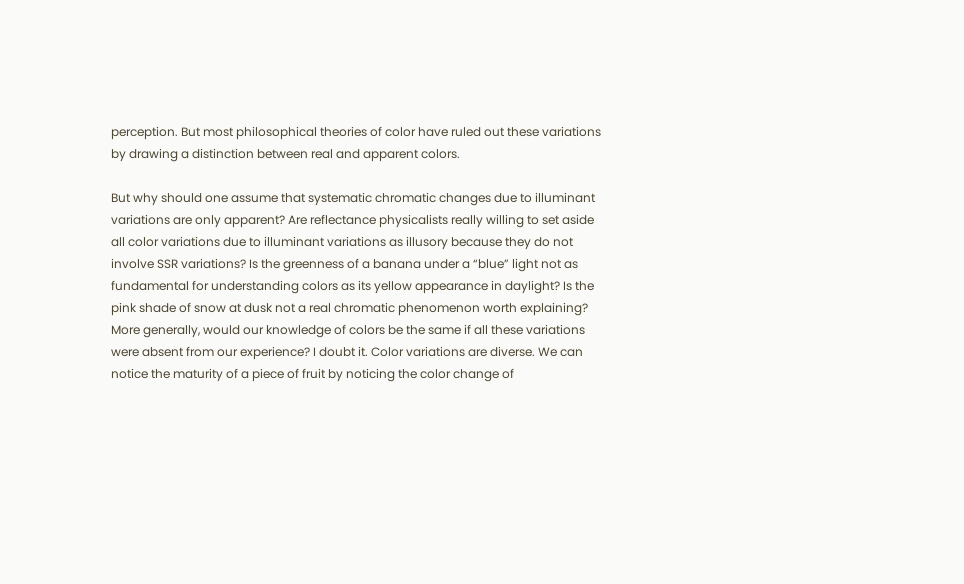perception. But most philosophical theories of color have ruled out these variations by drawing a distinction between real and apparent colors.

But why should one assume that systematic chromatic changes due to illuminant variations are only apparent? Are reflectance physicalists really willing to set aside all color variations due to illuminant variations as illusory because they do not involve SSR variations? Is the greenness of a banana under a “blue” light not as fundamental for understanding colors as its yellow appearance in daylight? Is the pink shade of snow at dusk not a real chromatic phenomenon worth explaining? More generally, would our knowledge of colors be the same if all these variations were absent from our experience? I doubt it. Color variations are diverse. We can notice the maturity of a piece of fruit by noticing the color change of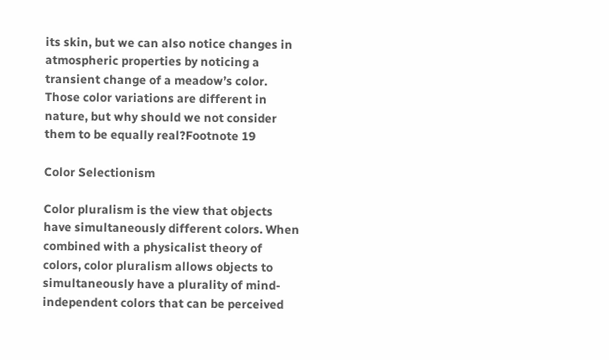its skin, but we can also notice changes in atmospheric properties by noticing a transient change of a meadow’s color. Those color variations are different in nature, but why should we not consider them to be equally real?Footnote 19

Color Selectionism

Color pluralism is the view that objects have simultaneously different colors. When combined with a physicalist theory of colors, color pluralism allows objects to simultaneously have a plurality of mind-independent colors that can be perceived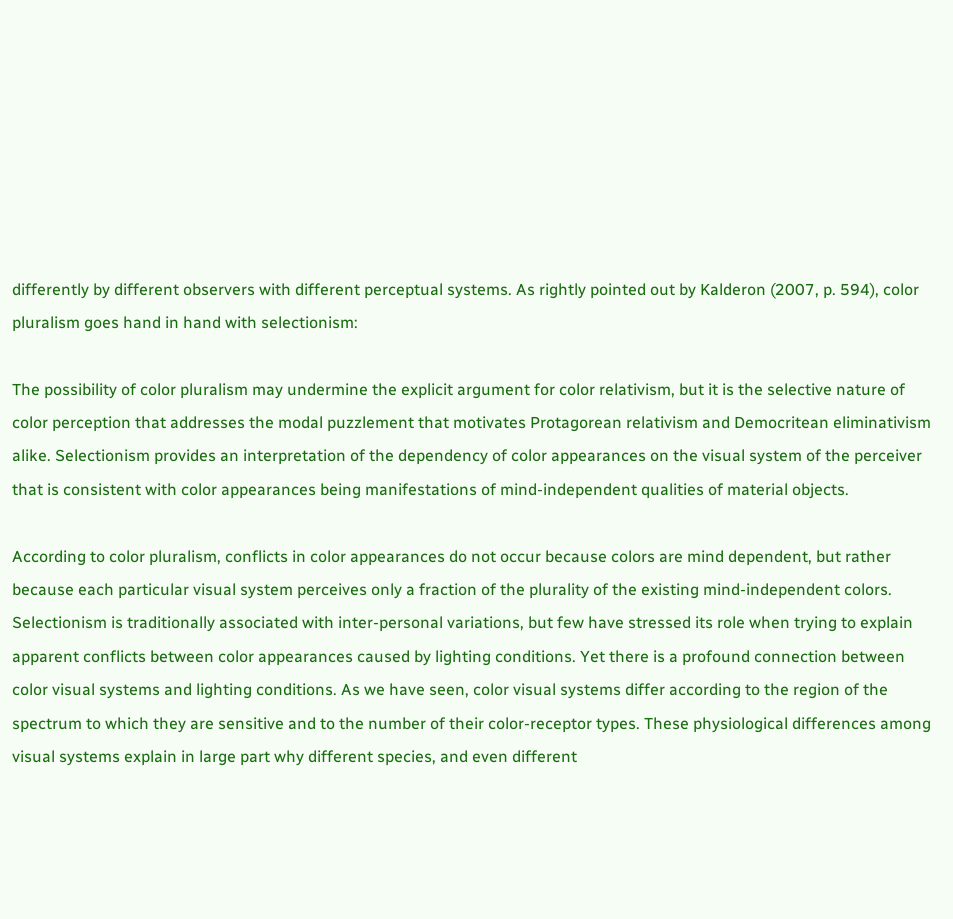differently by different observers with different perceptual systems. As rightly pointed out by Kalderon (2007, p. 594), color pluralism goes hand in hand with selectionism:

The possibility of color pluralism may undermine the explicit argument for color relativism, but it is the selective nature of color perception that addresses the modal puzzlement that motivates Protagorean relativism and Democritean eliminativism alike. Selectionism provides an interpretation of the dependency of color appearances on the visual system of the perceiver that is consistent with color appearances being manifestations of mind-independent qualities of material objects.

According to color pluralism, conflicts in color appearances do not occur because colors are mind dependent, but rather because each particular visual system perceives only a fraction of the plurality of the existing mind-independent colors. Selectionism is traditionally associated with inter-personal variations, but few have stressed its role when trying to explain apparent conflicts between color appearances caused by lighting conditions. Yet there is a profound connection between color visual systems and lighting conditions. As we have seen, color visual systems differ according to the region of the spectrum to which they are sensitive and to the number of their color-receptor types. These physiological differences among visual systems explain in large part why different species, and even different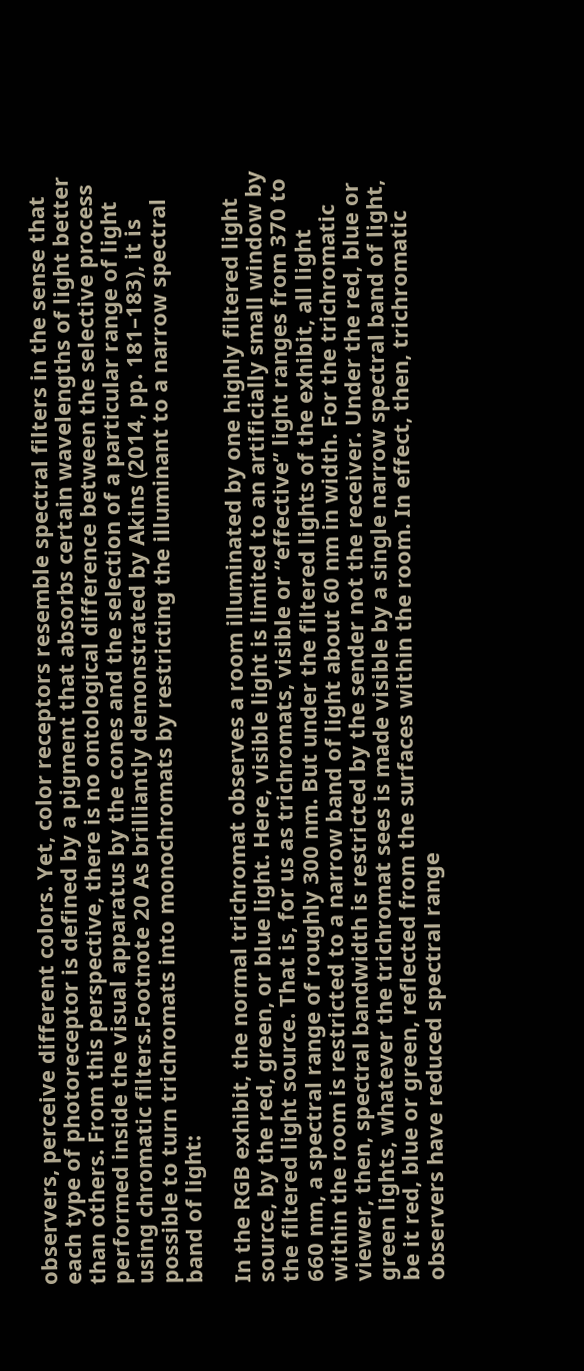observers, perceive different colors. Yet, color receptors resemble spectral filters in the sense that each type of photoreceptor is defined by a pigment that absorbs certain wavelengths of light better than others. From this perspective, there is no ontological difference between the selective process performed inside the visual apparatus by the cones and the selection of a particular range of light using chromatic filters.Footnote 20 As brilliantly demonstrated by Akins (2014, pp. 181–183), it is possible to turn trichromats into monochromats by restricting the illuminant to a narrow spectral band of light:

In the RGB exhibit, the normal trichromat observes a room illuminated by one highly filtered light source, by the red, green, or blue light. Here, visible light is limited to an artificially small window by the filtered light source. That is, for us as trichromats, visible or “effective” light ranges from 370 to 660 nm, a spectral range of roughly 300 nm. But under the filtered lights of the exhibit, all light within the room is restricted to a narrow band of light about 60 nm in width. For the trichromatic viewer, then, spectral bandwidth is restricted by the sender not the receiver. Under the red, blue or green lights, whatever the trichromat sees is made visible by a single narrow spectral band of light, be it red, blue or green, reflected from the surfaces within the room. In effect, then, trichromatic observers have reduced spectral range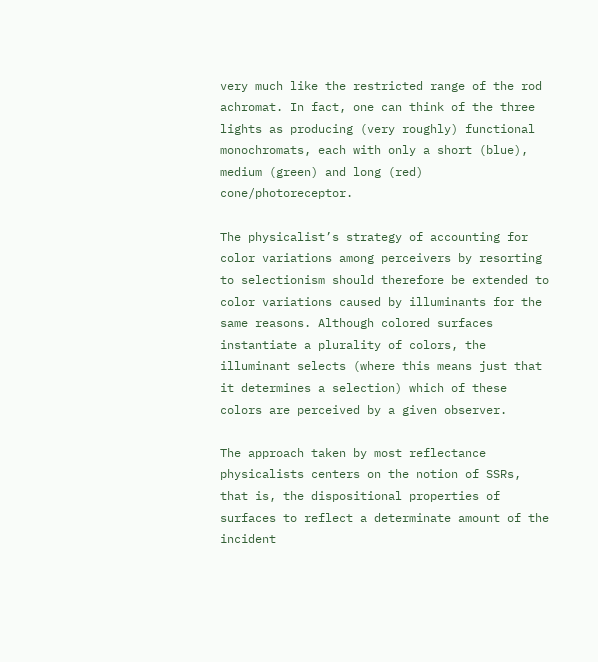very much like the restricted range of the rod achromat. In fact, one can think of the three lights as producing (very roughly) functional monochromats, each with only a short (blue), medium (green) and long (red) cone/photoreceptor.

The physicalist’s strategy of accounting for color variations among perceivers by resorting to selectionism should therefore be extended to color variations caused by illuminants for the same reasons. Although colored surfaces instantiate a plurality of colors, the illuminant selects (where this means just that it determines a selection) which of these colors are perceived by a given observer.

The approach taken by most reflectance physicalists centers on the notion of SSRs, that is, the dispositional properties of surfaces to reflect a determinate amount of the incident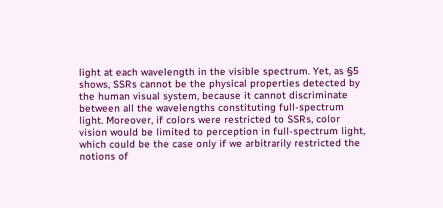light at each wavelength in the visible spectrum. Yet, as §5 shows, SSRs cannot be the physical properties detected by the human visual system, because it cannot discriminate between all the wavelengths constituting full-spectrum light. Moreover, if colors were restricted to SSRs, color vision would be limited to perception in full-spectrum light, which could be the case only if we arbitrarily restricted the notions of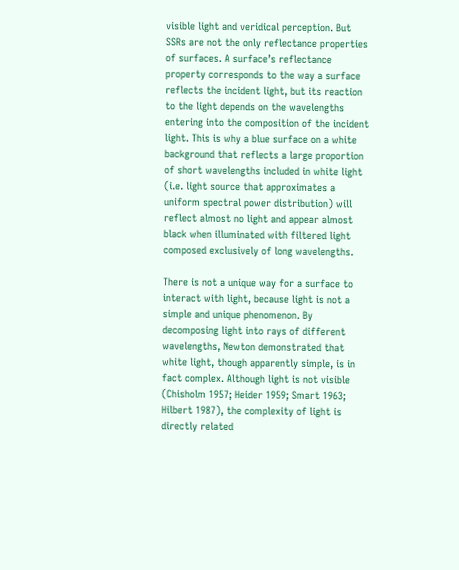visible light and veridical perception. But SSRs are not the only reflectance properties of surfaces. A surface’s reflectance property corresponds to the way a surface reflects the incident light, but its reaction to the light depends on the wavelengths entering into the composition of the incident light. This is why a blue surface on a white background that reflects a large proportion of short wavelengths included in white light (i.e. light source that approximates a uniform spectral power distribution) will reflect almost no light and appear almost black when illuminated with filtered light composed exclusively of long wavelengths.

There is not a unique way for a surface to interact with light, because light is not a simple and unique phenomenon. By decomposing light into rays of different wavelengths, Newton demonstrated that white light, though apparently simple, is in fact complex. Although light is not visible (Chisholm 1957; Heider 1959; Smart 1963; Hilbert 1987), the complexity of light is directly related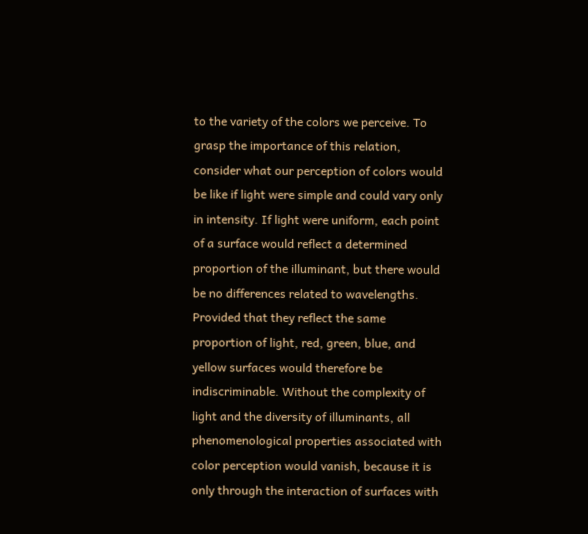to the variety of the colors we perceive. To grasp the importance of this relation, consider what our perception of colors would be like if light were simple and could vary only in intensity. If light were uniform, each point of a surface would reflect a determined proportion of the illuminant, but there would be no differences related to wavelengths. Provided that they reflect the same proportion of light, red, green, blue, and yellow surfaces would therefore be indiscriminable. Without the complexity of light and the diversity of illuminants, all phenomenological properties associated with color perception would vanish, because it is only through the interaction of surfaces with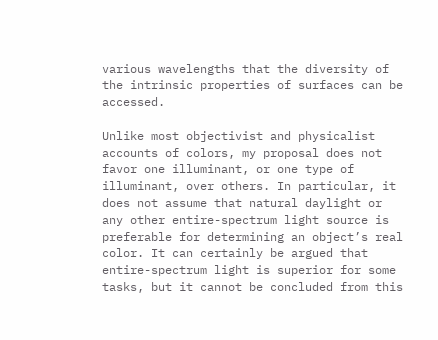various wavelengths that the diversity of the intrinsic properties of surfaces can be accessed.

Unlike most objectivist and physicalist accounts of colors, my proposal does not favor one illuminant, or one type of illuminant, over others. In particular, it does not assume that natural daylight or any other entire-spectrum light source is preferable for determining an object’s real color. It can certainly be argued that entire-spectrum light is superior for some tasks, but it cannot be concluded from this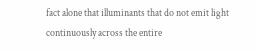fact alone that illuminants that do not emit light continuously across the entire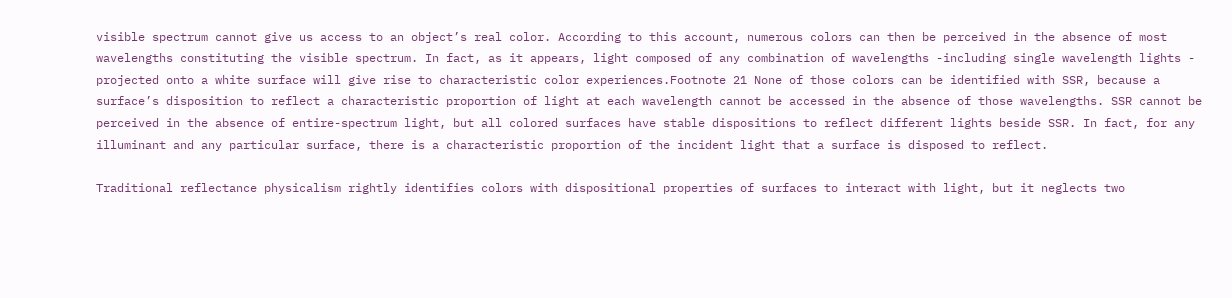visible spectrum cannot give us access to an object’s real color. According to this account, numerous colors can then be perceived in the absence of most wavelengths constituting the visible spectrum. In fact, as it appears, light composed of any combination of wavelengths -including single wavelength lights - projected onto a white surface will give rise to characteristic color experiences.Footnote 21 None of those colors can be identified with SSR, because a surface’s disposition to reflect a characteristic proportion of light at each wavelength cannot be accessed in the absence of those wavelengths. SSR cannot be perceived in the absence of entire-spectrum light, but all colored surfaces have stable dispositions to reflect different lights beside SSR. In fact, for any illuminant and any particular surface, there is a characteristic proportion of the incident light that a surface is disposed to reflect.

Traditional reflectance physicalism rightly identifies colors with dispositional properties of surfaces to interact with light, but it neglects two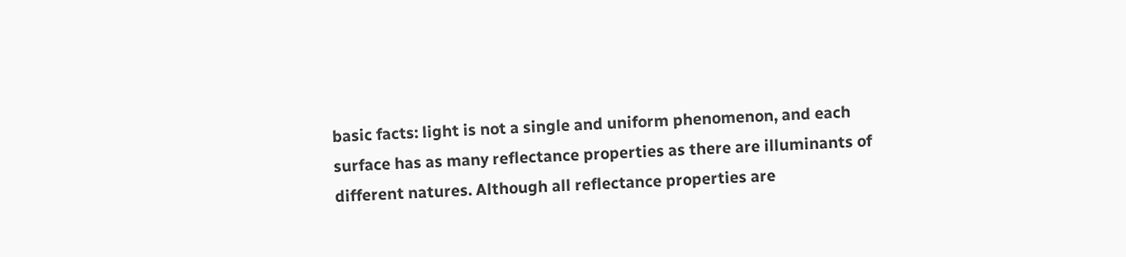basic facts: light is not a single and uniform phenomenon, and each surface has as many reflectance properties as there are illuminants of different natures. Although all reflectance properties are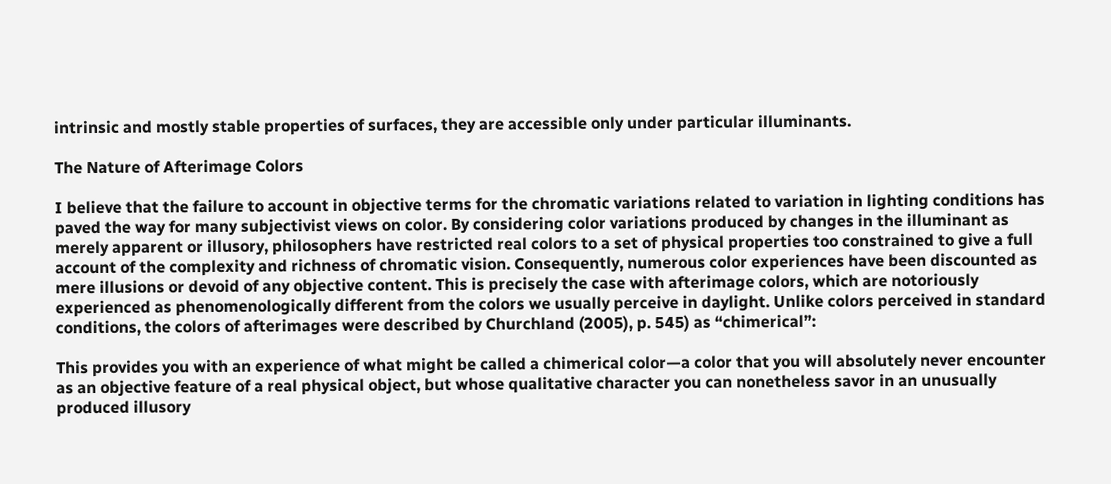intrinsic and mostly stable properties of surfaces, they are accessible only under particular illuminants.

The Nature of Afterimage Colors

I believe that the failure to account in objective terms for the chromatic variations related to variation in lighting conditions has paved the way for many subjectivist views on color. By considering color variations produced by changes in the illuminant as merely apparent or illusory, philosophers have restricted real colors to a set of physical properties too constrained to give a full account of the complexity and richness of chromatic vision. Consequently, numerous color experiences have been discounted as mere illusions or devoid of any objective content. This is precisely the case with afterimage colors, which are notoriously experienced as phenomenologically different from the colors we usually perceive in daylight. Unlike colors perceived in standard conditions, the colors of afterimages were described by Churchland (2005), p. 545) as “chimerical”:

This provides you with an experience of what might be called a chimerical color—a color that you will absolutely never encounter as an objective feature of a real physical object, but whose qualitative character you can nonetheless savor in an unusually produced illusory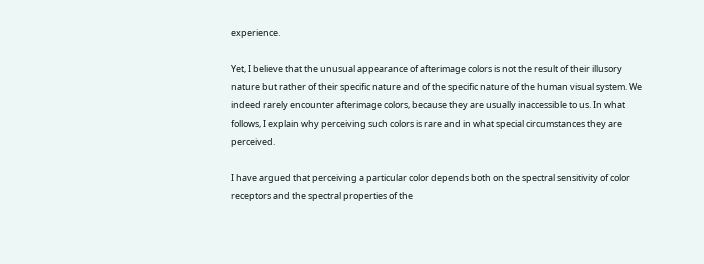experience.

Yet, I believe that the unusual appearance of afterimage colors is not the result of their illusory nature but rather of their specific nature and of the specific nature of the human visual system. We indeed rarely encounter afterimage colors, because they are usually inaccessible to us. In what follows, I explain why perceiving such colors is rare and in what special circumstances they are perceived.

I have argued that perceiving a particular color depends both on the spectral sensitivity of color receptors and the spectral properties of the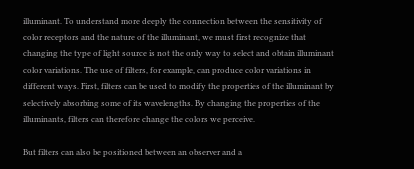illuminant. To understand more deeply the connection between the sensitivity of color receptors and the nature of the illuminant, we must first recognize that changing the type of light source is not the only way to select and obtain illuminant color variations. The use of filters, for example, can produce color variations in different ways. First, filters can be used to modify the properties of the illuminant by selectively absorbing some of its wavelengths. By changing the properties of the illuminants, filters can therefore change the colors we perceive.

But filters can also be positioned between an observer and a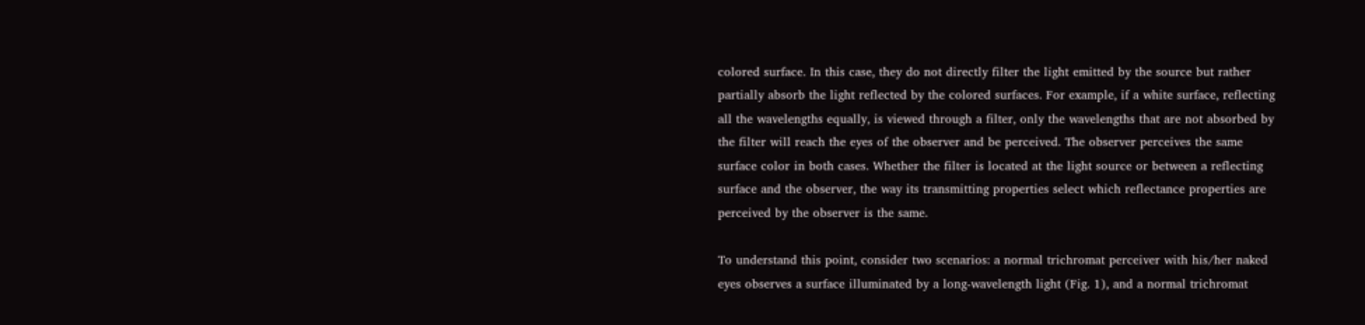colored surface. In this case, they do not directly filter the light emitted by the source but rather partially absorb the light reflected by the colored surfaces. For example, if a white surface, reflecting all the wavelengths equally, is viewed through a filter, only the wavelengths that are not absorbed by the filter will reach the eyes of the observer and be perceived. The observer perceives the same surface color in both cases. Whether the filter is located at the light source or between a reflecting surface and the observer, the way its transmitting properties select which reflectance properties are perceived by the observer is the same.

To understand this point, consider two scenarios: a normal trichromat perceiver with his/her naked eyes observes a surface illuminated by a long-wavelength light (Fig. 1), and a normal trichromat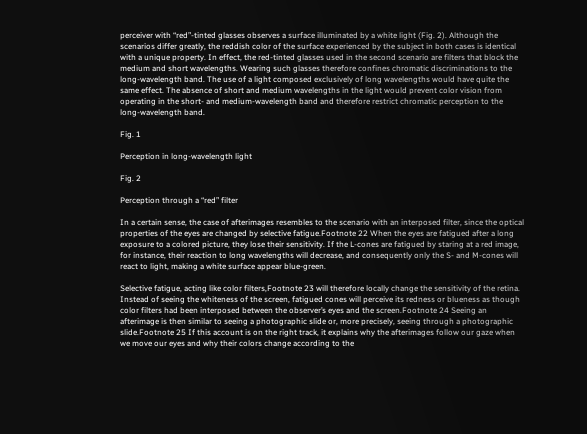perceiver with “red”-tinted glasses observes a surface illuminated by a white light (Fig. 2). Although the scenarios differ greatly, the reddish color of the surface experienced by the subject in both cases is identical with a unique property. In effect, the red-tinted glasses used in the second scenario are filters that block the medium and short wavelengths. Wearing such glasses therefore confines chromatic discriminations to the long-wavelength band. The use of a light composed exclusively of long wavelengths would have quite the same effect. The absence of short and medium wavelengths in the light would prevent color vision from operating in the short- and medium-wavelength band and therefore restrict chromatic perception to the long-wavelength band.

Fig. 1

Perception in long-wavelength light

Fig. 2

Perception through a “red” filter

In a certain sense, the case of afterimages resembles to the scenario with an interposed filter, since the optical properties of the eyes are changed by selective fatigue.Footnote 22 When the eyes are fatigued after a long exposure to a colored picture, they lose their sensitivity. If the L-cones are fatigued by staring at a red image, for instance, their reaction to long wavelengths will decrease, and consequently only the S- and M-cones will react to light, making a white surface appear blue-green.

Selective fatigue, acting like color filters,Footnote 23 will therefore locally change the sensitivity of the retina. Instead of seeing the whiteness of the screen, fatigued cones will perceive its redness or blueness as though color filters had been interposed between the observer’s eyes and the screen.Footnote 24 Seeing an afterimage is then similar to seeing a photographic slide or, more precisely, seeing through a photographic slide.Footnote 25 If this account is on the right track, it explains why the afterimages follow our gaze when we move our eyes and why their colors change according to the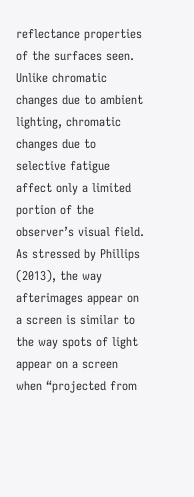reflectance properties of the surfaces seen. Unlike chromatic changes due to ambient lighting, chromatic changes due to selective fatigue affect only a limited portion of the observer’s visual field. As stressed by Phillips (2013), the way afterimages appear on a screen is similar to the way spots of light appear on a screen when “projected from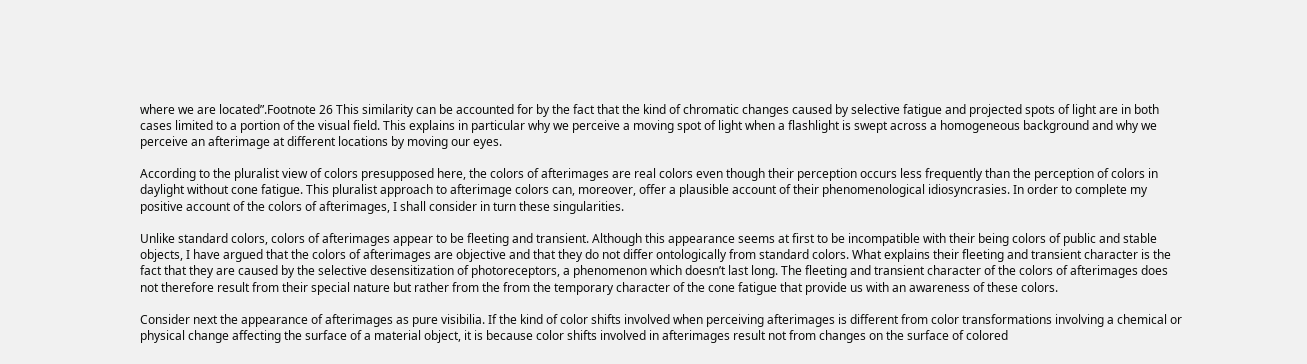where we are located”.Footnote 26 This similarity can be accounted for by the fact that the kind of chromatic changes caused by selective fatigue and projected spots of light are in both cases limited to a portion of the visual field. This explains in particular why we perceive a moving spot of light when a flashlight is swept across a homogeneous background and why we perceive an afterimage at different locations by moving our eyes.

According to the pluralist view of colors presupposed here, the colors of afterimages are real colors even though their perception occurs less frequently than the perception of colors in daylight without cone fatigue. This pluralist approach to afterimage colors can, moreover, offer a plausible account of their phenomenological idiosyncrasies. In order to complete my positive account of the colors of afterimages, I shall consider in turn these singularities.

Unlike standard colors, colors of afterimages appear to be fleeting and transient. Although this appearance seems at first to be incompatible with their being colors of public and stable objects, I have argued that the colors of afterimages are objective and that they do not differ ontologically from standard colors. What explains their fleeting and transient character is the fact that they are caused by the selective desensitization of photoreceptors, a phenomenon which doesn’t last long. The fleeting and transient character of the colors of afterimages does not therefore result from their special nature but rather from the from the temporary character of the cone fatigue that provide us with an awareness of these colors.

Consider next the appearance of afterimages as pure visibilia. If the kind of color shifts involved when perceiving afterimages is different from color transformations involving a chemical or physical change affecting the surface of a material object, it is because color shifts involved in afterimages result not from changes on the surface of colored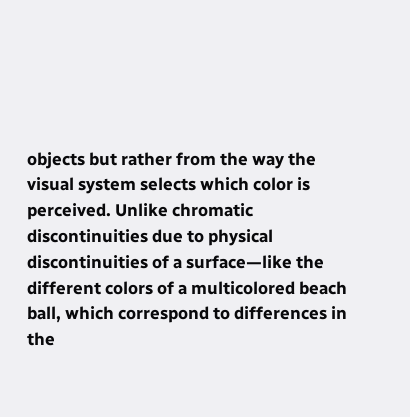objects but rather from the way the visual system selects which color is perceived. Unlike chromatic discontinuities due to physical discontinuities of a surface—like the different colors of a multicolored beach ball, which correspond to differences in the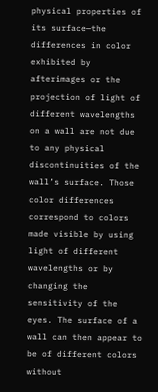physical properties of its surface—the differences in color exhibited by afterimages or the projection of light of different wavelengths on a wall are not due to any physical discontinuities of the wall’s surface. Those color differences correspond to colors made visible by using light of different wavelengths or by changing the sensitivity of the eyes. The surface of a wall can then appear to be of different colors without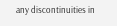any discontinuities in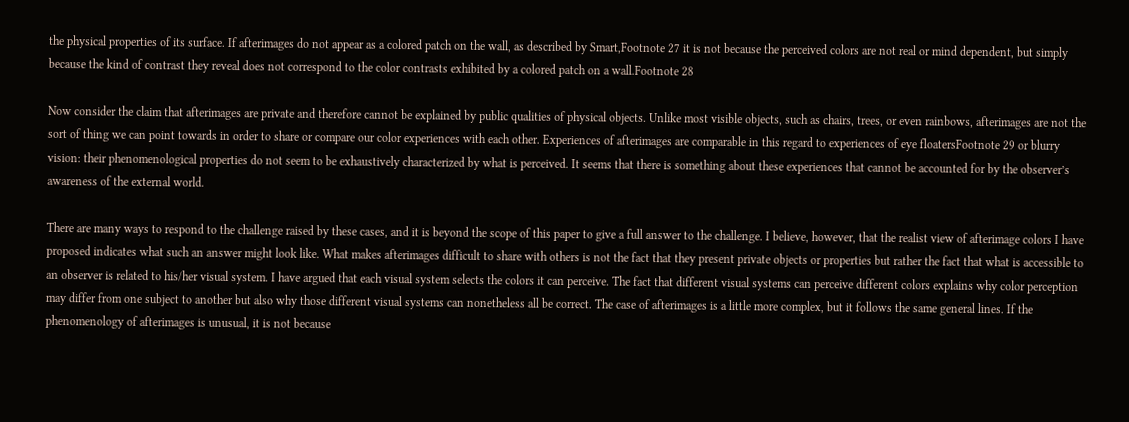the physical properties of its surface. If afterimages do not appear as a colored patch on the wall, as described by Smart,Footnote 27 it is not because the perceived colors are not real or mind dependent, but simply because the kind of contrast they reveal does not correspond to the color contrasts exhibited by a colored patch on a wall.Footnote 28

Now consider the claim that afterimages are private and therefore cannot be explained by public qualities of physical objects. Unlike most visible objects, such as chairs, trees, or even rainbows, afterimages are not the sort of thing we can point towards in order to share or compare our color experiences with each other. Experiences of afterimages are comparable in this regard to experiences of eye floatersFootnote 29 or blurry vision: their phenomenological properties do not seem to be exhaustively characterized by what is perceived. It seems that there is something about these experiences that cannot be accounted for by the observer’s awareness of the external world.

There are many ways to respond to the challenge raised by these cases, and it is beyond the scope of this paper to give a full answer to the challenge. I believe, however, that the realist view of afterimage colors I have proposed indicates what such an answer might look like. What makes afterimages difficult to share with others is not the fact that they present private objects or properties but rather the fact that what is accessible to an observer is related to his/her visual system. I have argued that each visual system selects the colors it can perceive. The fact that different visual systems can perceive different colors explains why color perception may differ from one subject to another but also why those different visual systems can nonetheless all be correct. The case of afterimages is a little more complex, but it follows the same general lines. If the phenomenology of afterimages is unusual, it is not because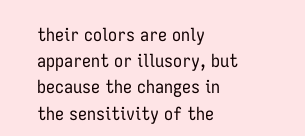their colors are only apparent or illusory, but because the changes in the sensitivity of the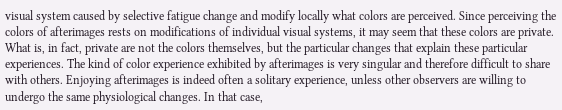visual system caused by selective fatigue change and modify locally what colors are perceived. Since perceiving the colors of afterimages rests on modifications of individual visual systems, it may seem that these colors are private. What is, in fact, private are not the colors themselves, but the particular changes that explain these particular experiences. The kind of color experience exhibited by afterimages is very singular and therefore difficult to share with others. Enjoying afterimages is indeed often a solitary experience, unless other observers are willing to undergo the same physiological changes. In that case,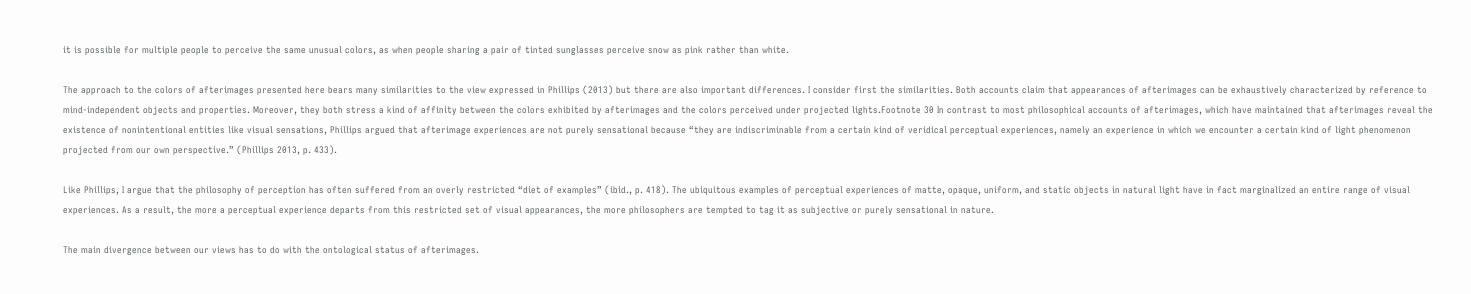it is possible for multiple people to perceive the same unusual colors, as when people sharing a pair of tinted sunglasses perceive snow as pink rather than white.

The approach to the colors of afterimages presented here bears many similarities to the view expressed in Phillips (2013) but there are also important differences. I consider first the similarities. Both accounts claim that appearances of afterimages can be exhaustively characterized by reference to mind-independent objects and properties. Moreover, they both stress a kind of affinity between the colors exhibited by afterimages and the colors perceived under projected lights.Footnote 30 In contrast to most philosophical accounts of afterimages, which have maintained that afterimages reveal the existence of nonintentional entities like visual sensations, Phillips argued that afterimage experiences are not purely sensational because “they are indiscriminable from a certain kind of veridical perceptual experiences, namely an experience in which we encounter a certain kind of light phenomenon projected from our own perspective.” (Phillips 2013, p. 433).

Like Phillips, I argue that the philosophy of perception has often suffered from an overly restricted “diet of examples” (ibid., p. 418). The ubiquitous examples of perceptual experiences of matte, opaque, uniform, and static objects in natural light have in fact marginalized an entire range of visual experiences. As a result, the more a perceptual experience departs from this restricted set of visual appearances, the more philosophers are tempted to tag it as subjective or purely sensational in nature.

The main divergence between our views has to do with the ontological status of afterimages.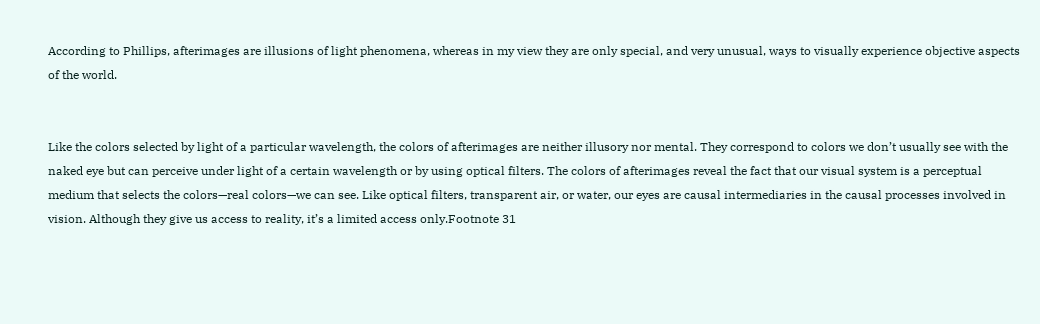According to Phillips, afterimages are illusions of light phenomena, whereas in my view they are only special, and very unusual, ways to visually experience objective aspects of the world.


Like the colors selected by light of a particular wavelength, the colors of afterimages are neither illusory nor mental. They correspond to colors we don’t usually see with the naked eye but can perceive under light of a certain wavelength or by using optical filters. The colors of afterimages reveal the fact that our visual system is a perceptual medium that selects the colors—real colors—we can see. Like optical filters, transparent air, or water, our eyes are causal intermediaries in the causal processes involved in vision. Although they give us access to reality, it’s a limited access only.Footnote 31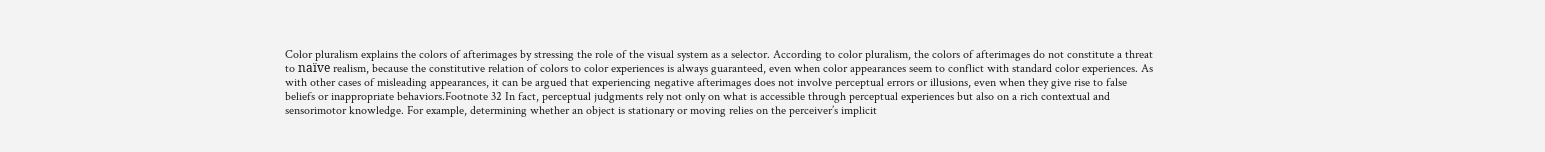Color pluralism explains the colors of afterimages by stressing the role of the visual system as a selector. According to color pluralism, the colors of afterimages do not constitute a threat to naïve realism, because the constitutive relation of colors to color experiences is always guaranteed, even when color appearances seem to conflict with standard color experiences. As with other cases of misleading appearances, it can be argued that experiencing negative afterimages does not involve perceptual errors or illusions, even when they give rise to false beliefs or inappropriate behaviors.Footnote 32 In fact, perceptual judgments rely not only on what is accessible through perceptual experiences but also on a rich contextual and sensorimotor knowledge. For example, determining whether an object is stationary or moving relies on the perceiver’s implicit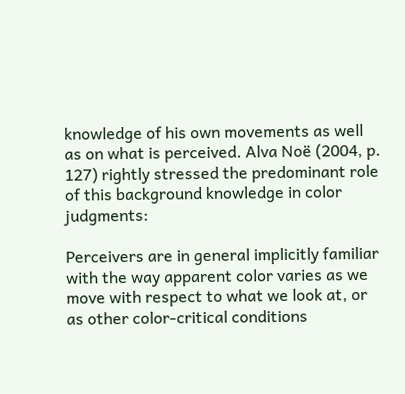knowledge of his own movements as well as on what is perceived. Alva Noë (2004, p. 127) rightly stressed the predominant role of this background knowledge in color judgments:

Perceivers are in general implicitly familiar with the way apparent color varies as we move with respect to what we look at, or as other color-critical conditions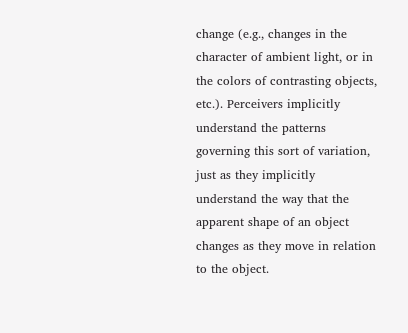change (e.g., changes in the character of ambient light, or in the colors of contrasting objects, etc.). Perceivers implicitly understand the patterns governing this sort of variation, just as they implicitly understand the way that the apparent shape of an object changes as they move in relation to the object.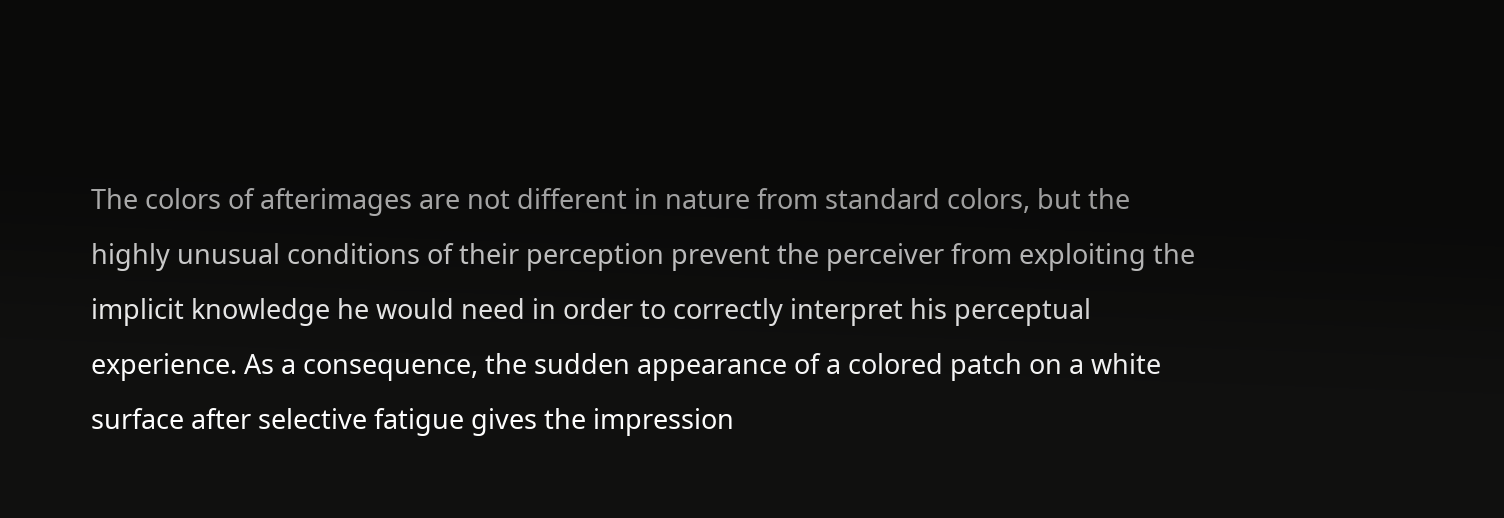The colors of afterimages are not different in nature from standard colors, but the highly unusual conditions of their perception prevent the perceiver from exploiting the implicit knowledge he would need in order to correctly interpret his perceptual experience. As a consequence, the sudden appearance of a colored patch on a white surface after selective fatigue gives the impression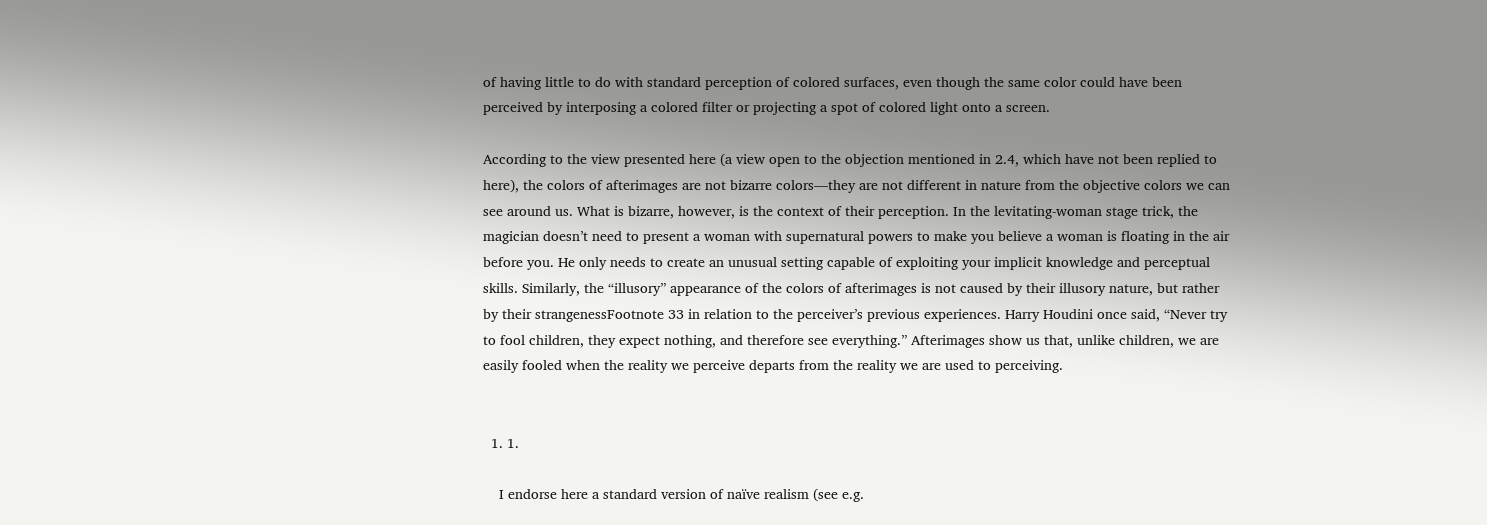of having little to do with standard perception of colored surfaces, even though the same color could have been perceived by interposing a colored filter or projecting a spot of colored light onto a screen.

According to the view presented here (a view open to the objection mentioned in 2.4, which have not been replied to here), the colors of afterimages are not bizarre colors—they are not different in nature from the objective colors we can see around us. What is bizarre, however, is the context of their perception. In the levitating-woman stage trick, the magician doesn’t need to present a woman with supernatural powers to make you believe a woman is floating in the air before you. He only needs to create an unusual setting capable of exploiting your implicit knowledge and perceptual skills. Similarly, the “illusory” appearance of the colors of afterimages is not caused by their illusory nature, but rather by their strangenessFootnote 33 in relation to the perceiver’s previous experiences. Harry Houdini once said, “Never try to fool children, they expect nothing, and therefore see everything.” Afterimages show us that, unlike children, we are easily fooled when the reality we perceive departs from the reality we are used to perceiving.


  1. 1.

    I endorse here a standard version of naïve realism (see e.g.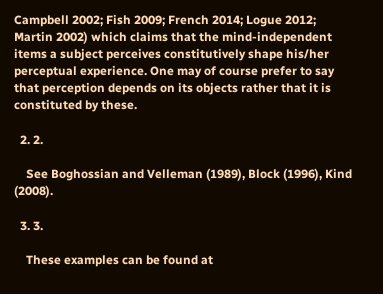Campbell 2002; Fish 2009; French 2014; Logue 2012; Martin 2002) which claims that the mind-independent items a subject perceives constitutively shape his/her perceptual experience. One may of course prefer to say that perception depends on its objects rather that it is constituted by these.

  2. 2.

    See Boghossian and Velleman (1989), Block (1996), Kind (2008).

  3. 3.

    These examples can be found at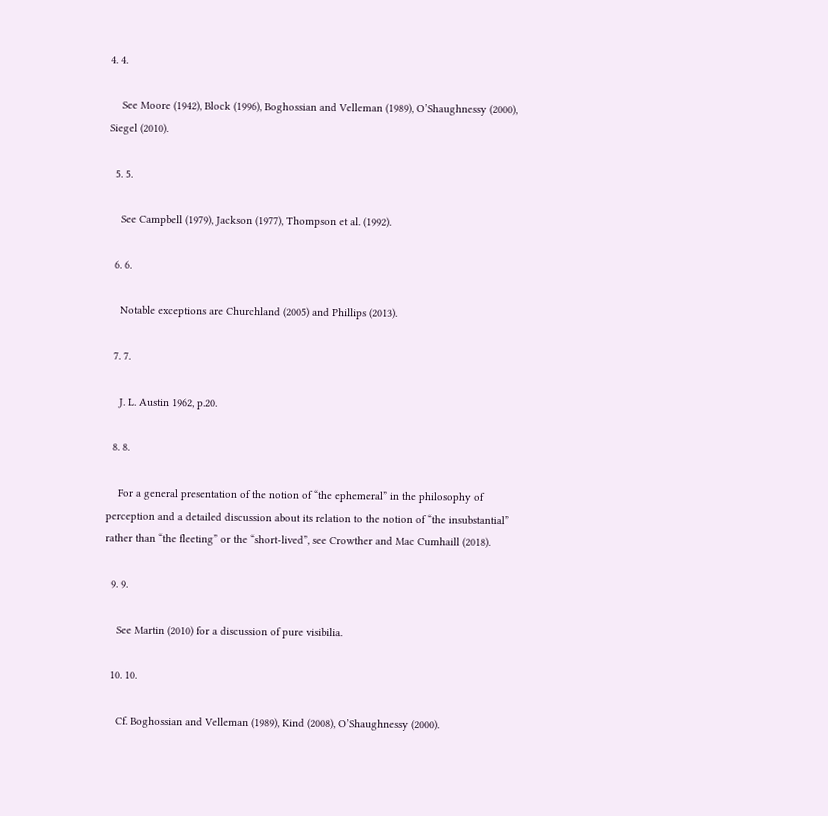4. 4.

    See Moore (1942), Block (1996), Boghossian and Velleman (1989), O’Shaughnessy (2000), Siegel (2010).

  5. 5.

    See Campbell (1979), Jackson (1977), Thompson et al. (1992).

  6. 6.

    Notable exceptions are Churchland (2005) and Phillips (2013).

  7. 7.

    J. L. Austin 1962, p.20.

  8. 8.

    For a general presentation of the notion of “the ephemeral” in the philosophy of perception and a detailed discussion about its relation to the notion of “the insubstantial” rather than “the fleeting” or the “short-lived”, see Crowther and Mac Cumhaill (2018).

  9. 9.

    See Martin (2010) for a discussion of pure visibilia.

  10. 10.

    Cf. Boghossian and Velleman (1989), Kind (2008), O’Shaughnessy (2000).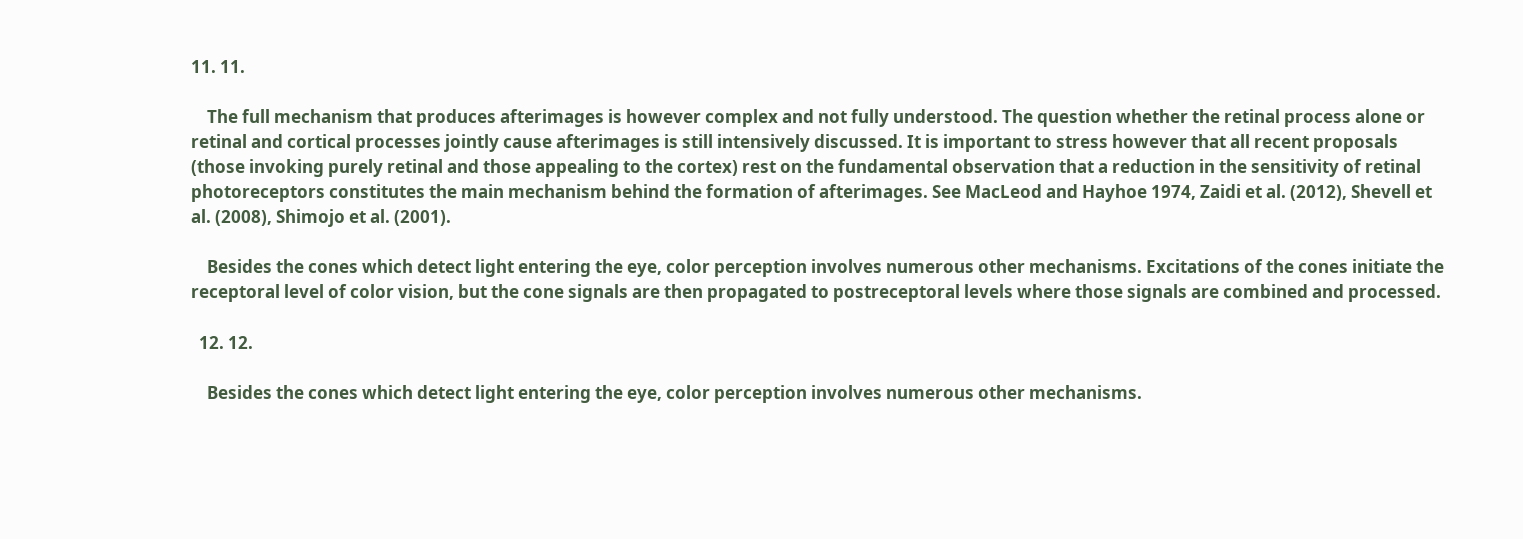11. 11.

    The full mechanism that produces afterimages is however complex and not fully understood. The question whether the retinal process alone or retinal and cortical processes jointly cause afterimages is still intensively discussed. It is important to stress however that all recent proposals (those invoking purely retinal and those appealing to the cortex) rest on the fundamental observation that a reduction in the sensitivity of retinal photoreceptors constitutes the main mechanism behind the formation of afterimages. See MacLeod and Hayhoe 1974, Zaidi et al. (2012), Shevell et al. (2008), Shimojo et al. (2001).

    Besides the cones which detect light entering the eye, color perception involves numerous other mechanisms. Excitations of the cones initiate the receptoral level of color vision, but the cone signals are then propagated to postreceptoral levels where those signals are combined and processed.

  12. 12.

    Besides the cones which detect light entering the eye, color perception involves numerous other mechanisms.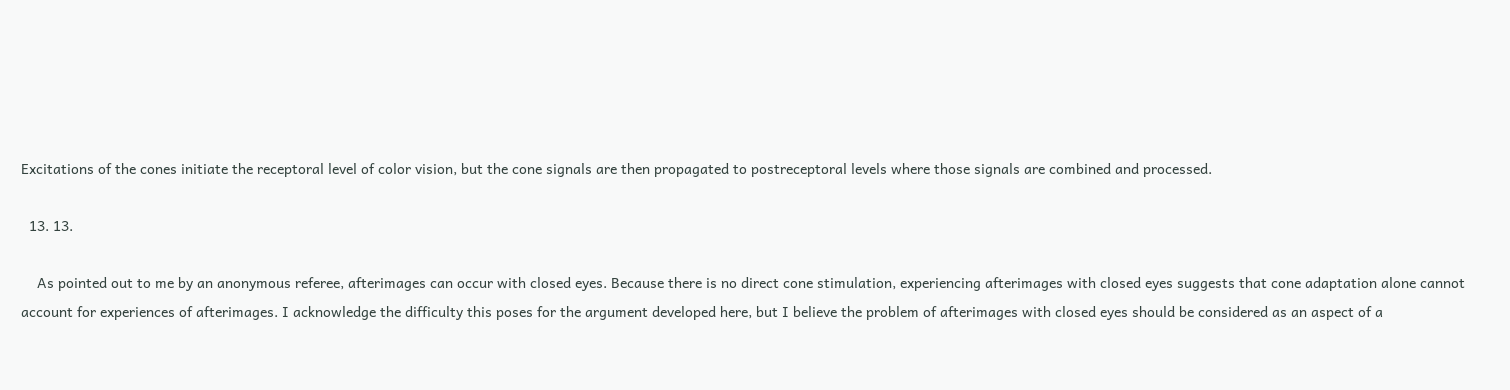Excitations of the cones initiate the receptoral level of color vision, but the cone signals are then propagated to postreceptoral levels where those signals are combined and processed.

  13. 13.

    As pointed out to me by an anonymous referee, afterimages can occur with closed eyes. Because there is no direct cone stimulation, experiencing afterimages with closed eyes suggests that cone adaptation alone cannot account for experiences of afterimages. I acknowledge the difficulty this poses for the argument developed here, but I believe the problem of afterimages with closed eyes should be considered as an aspect of a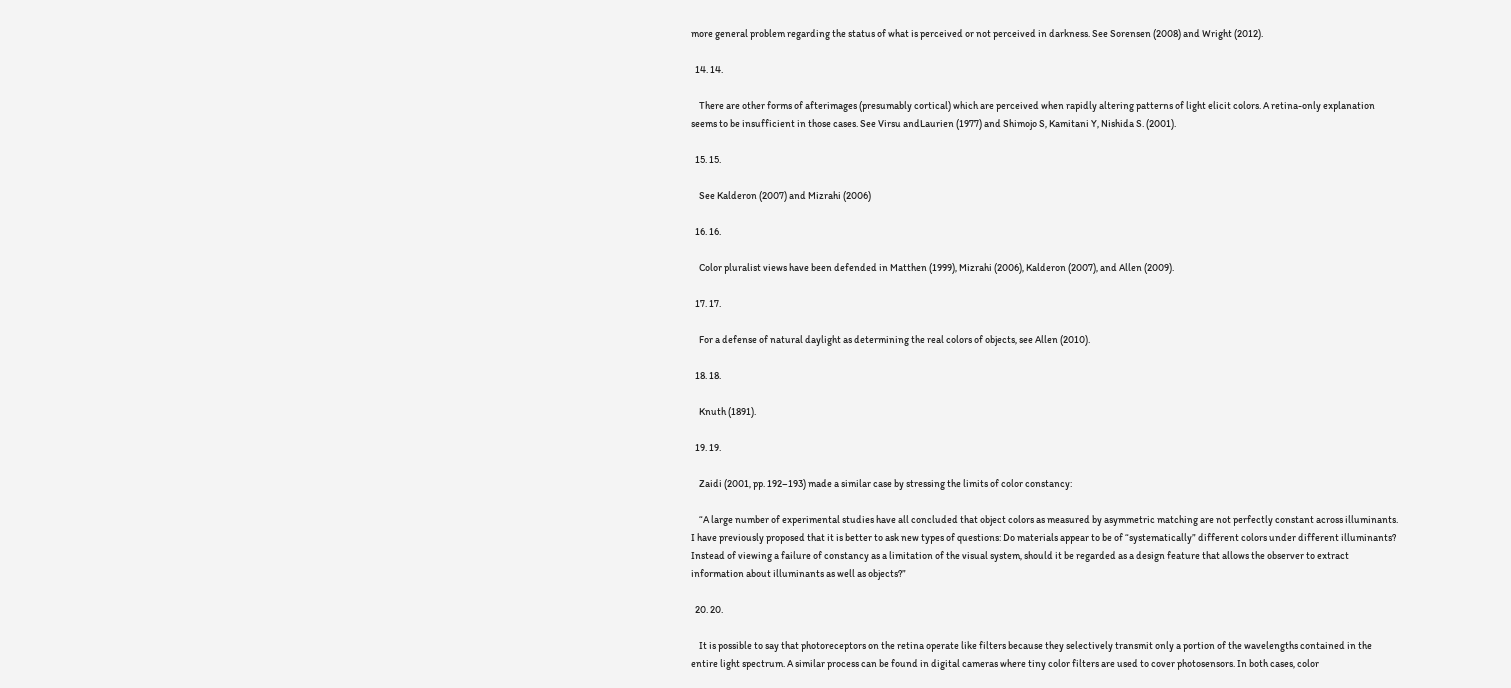more general problem regarding the status of what is perceived or not perceived in darkness. See Sorensen (2008) and Wright (2012).

  14. 14.

    There are other forms of afterimages (presumably cortical) which are perceived when rapidly altering patterns of light elicit colors. A retina-only explanation seems to be insufficient in those cases. See Virsu andLaurien (1977) and Shimojo S, Kamitani Y, Nishida S. (2001).

  15. 15.

    See Kalderon (2007) and Mizrahi (2006)

  16. 16.

    Color pluralist views have been defended in Matthen (1999), Mizrahi (2006), Kalderon (2007), and Allen (2009).

  17. 17.

    For a defense of natural daylight as determining the real colors of objects, see Allen (2010).

  18. 18.

    Knuth (1891).

  19. 19.

    Zaidi (2001, pp. 192–193) made a similar case by stressing the limits of color constancy:

    “A large number of experimental studies have all concluded that object colors as measured by asymmetric matching are not perfectly constant across illuminants. I have previously proposed that it is better to ask new types of questions: Do materials appear to be of “systematically” different colors under different illuminants? Instead of viewing a failure of constancy as a limitation of the visual system, should it be regarded as a design feature that allows the observer to extract information about illuminants as well as objects?”

  20. 20.

    It is possible to say that photoreceptors on the retina operate like filters because they selectively transmit only a portion of the wavelengths contained in the entire light spectrum. A similar process can be found in digital cameras where tiny color filters are used to cover photosensors. In both cases, color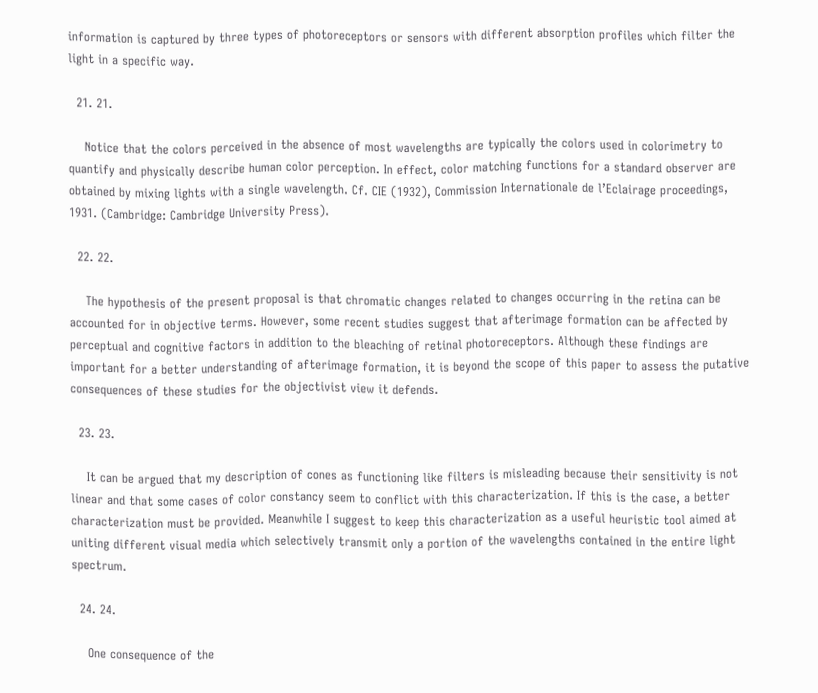information is captured by three types of photoreceptors or sensors with different absorption profiles which filter the light in a specific way.

  21. 21.

    Notice that the colors perceived in the absence of most wavelengths are typically the colors used in colorimetry to quantify and physically describe human color perception. In effect, color matching functions for a standard observer are obtained by mixing lights with a single wavelength. Cf. CIE (1932), Commission Internationale de l’Eclairage proceedings, 1931. (Cambridge: Cambridge University Press).

  22. 22.

    The hypothesis of the present proposal is that chromatic changes related to changes occurring in the retina can be accounted for in objective terms. However, some recent studies suggest that afterimage formation can be affected by perceptual and cognitive factors in addition to the bleaching of retinal photoreceptors. Although these findings are important for a better understanding of afterimage formation, it is beyond the scope of this paper to assess the putative consequences of these studies for the objectivist view it defends.

  23. 23.

    It can be argued that my description of cones as functioning like filters is misleading because their sensitivity is not linear and that some cases of color constancy seem to conflict with this characterization. If this is the case, a better characterization must be provided. Meanwhile I suggest to keep this characterization as a useful heuristic tool aimed at uniting different visual media which selectively transmit only a portion of the wavelengths contained in the entire light spectrum.

  24. 24.

    One consequence of the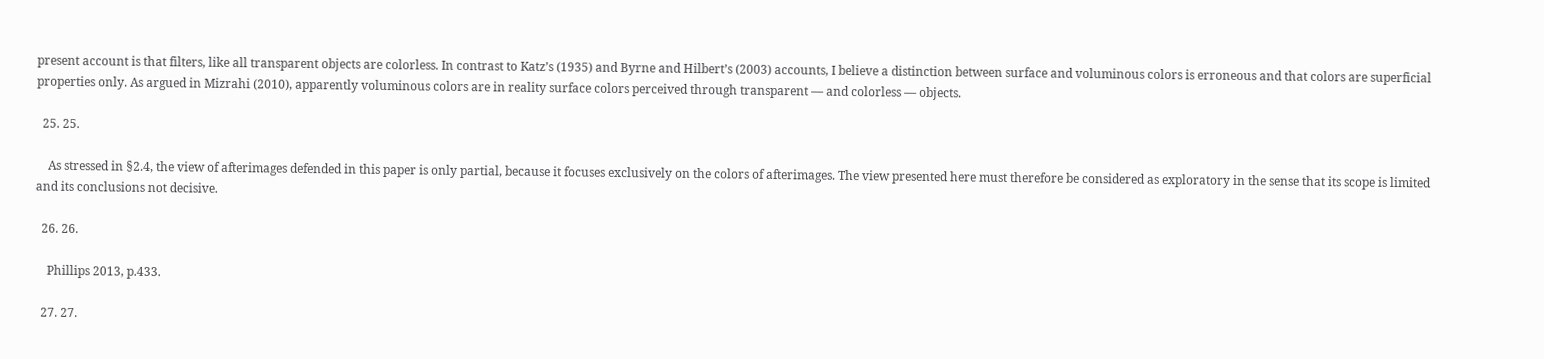present account is that filters, like all transparent objects are colorless. In contrast to Katz’s (1935) and Byrne and Hilbert’s (2003) accounts, I believe a distinction between surface and voluminous colors is erroneous and that colors are superficial properties only. As argued in Mizrahi (2010), apparently voluminous colors are in reality surface colors perceived through transparent — and colorless — objects.

  25. 25.

    As stressed in §2.4, the view of afterimages defended in this paper is only partial, because it focuses exclusively on the colors of afterimages. The view presented here must therefore be considered as exploratory in the sense that its scope is limited and its conclusions not decisive.

  26. 26.

    Phillips 2013, p.433.

  27. 27.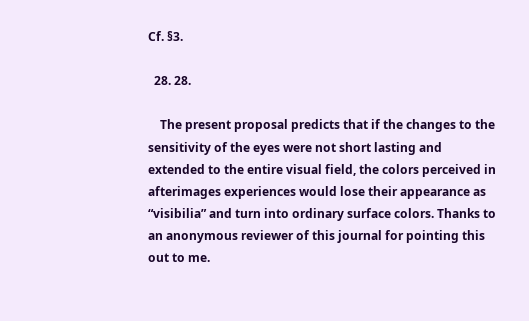Cf. §3.

  28. 28.

    The present proposal predicts that if the changes to the sensitivity of the eyes were not short lasting and extended to the entire visual field, the colors perceived in afterimages experiences would lose their appearance as “visibilia” and turn into ordinary surface colors. Thanks to an anonymous reviewer of this journal for pointing this out to me.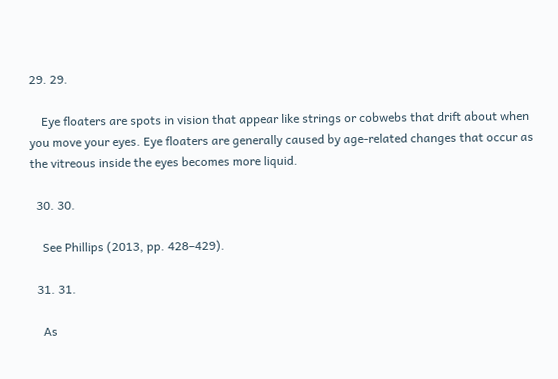29. 29.

    Eye floaters are spots in vision that appear like strings or cobwebs that drift about when you move your eyes. Eye floaters are generally caused by age-related changes that occur as the vitreous inside the eyes becomes more liquid.

  30. 30.

    See Phillips (2013, pp. 428–429).

  31. 31.

    As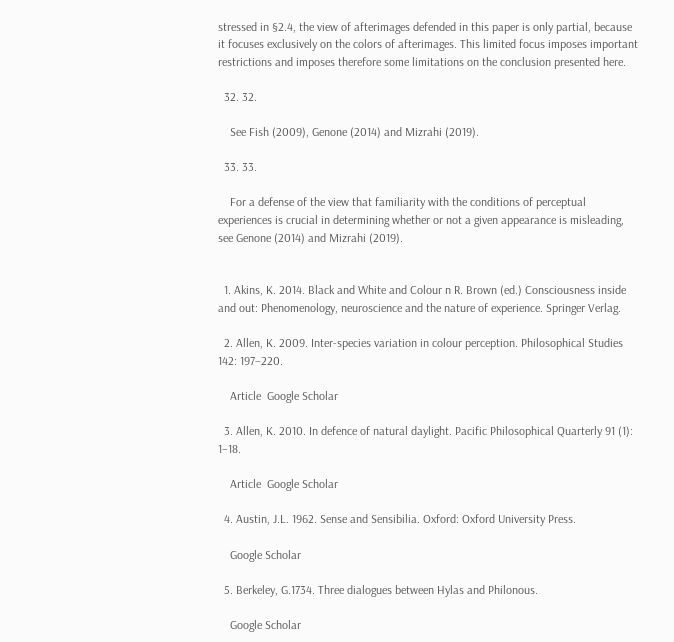stressed in §2.4, the view of afterimages defended in this paper is only partial, because it focuses exclusively on the colors of afterimages. This limited focus imposes important restrictions and imposes therefore some limitations on the conclusion presented here.

  32. 32.

    See Fish (2009), Genone (2014) and Mizrahi (2019).

  33. 33.

    For a defense of the view that familiarity with the conditions of perceptual experiences is crucial in determining whether or not a given appearance is misleading, see Genone (2014) and Mizrahi (2019).


  1. Akins, K. 2014. Black and White and Colour n R. Brown (ed.) Consciousness inside and out: Phenomenology, neuroscience and the nature of experience. Springer Verlag.

  2. Allen, K. 2009. Inter-species variation in colour perception. Philosophical Studies 142: 197–220.

    Article  Google Scholar

  3. Allen, K. 2010. In defence of natural daylight. Pacific Philosophical Quarterly 91 (1): 1–18.

    Article  Google Scholar

  4. Austin, J.L. 1962. Sense and Sensibilia. Oxford: Oxford University Press.

    Google Scholar

  5. Berkeley, G.1734. Three dialogues between Hylas and Philonous.

    Google Scholar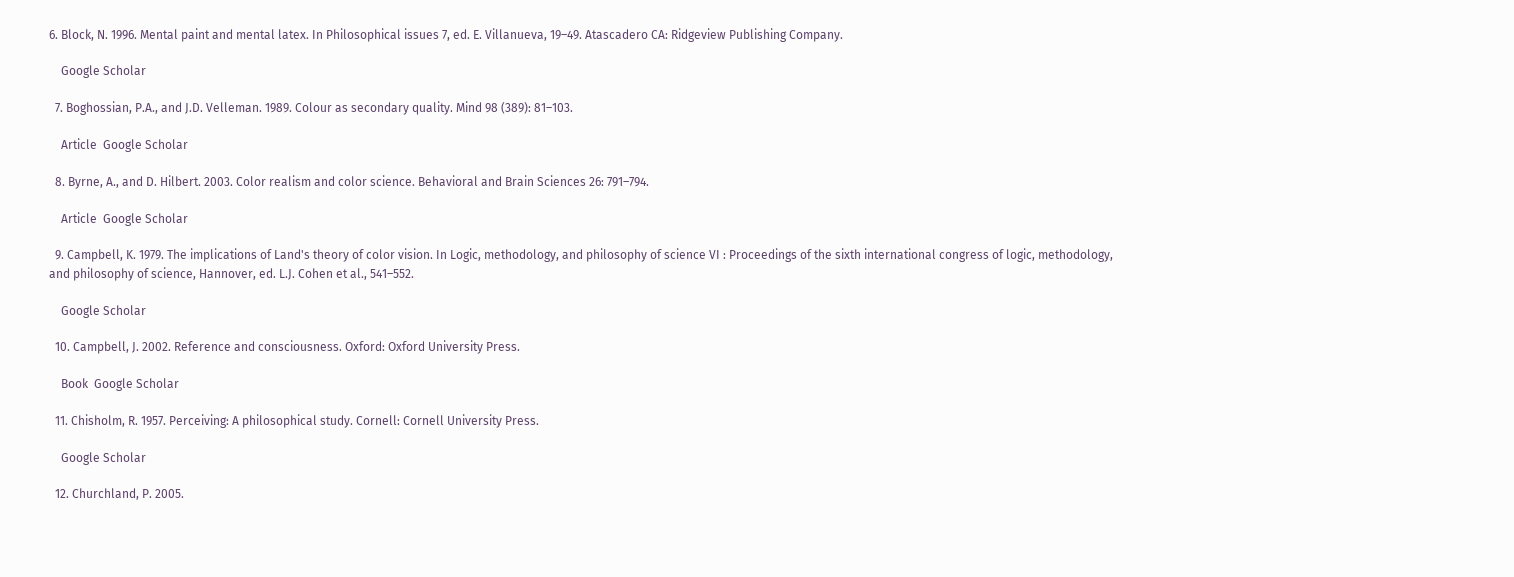6. Block, N. 1996. Mental paint and mental latex. In Philosophical issues 7, ed. E. Villanueva, 19–49. Atascadero CA: Ridgeview Publishing Company.

    Google Scholar

  7. Boghossian, P.A., and J.D. Velleman. 1989. Colour as secondary quality. Mind 98 (389): 81–103.

    Article  Google Scholar

  8. Byrne, A., and D. Hilbert. 2003. Color realism and color science. Behavioral and Brain Sciences 26: 791–794.

    Article  Google Scholar

  9. Campbell, K. 1979. The implications of Land's theory of color vision. In Logic, methodology, and philosophy of science VI : Proceedings of the sixth international congress of logic, methodology, and philosophy of science, Hannover, ed. L.J. Cohen et al., 541–552.

    Google Scholar

  10. Campbell, J. 2002. Reference and consciousness. Oxford: Oxford University Press.

    Book  Google Scholar

  11. Chisholm, R. 1957. Perceiving: A philosophical study. Cornell: Cornell University Press.

    Google Scholar

  12. Churchland, P. 2005.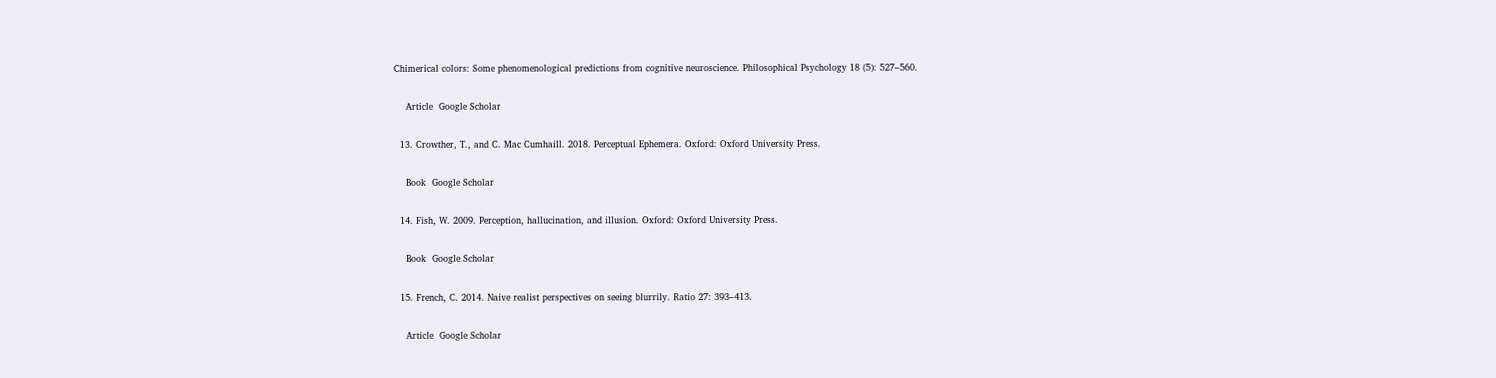Chimerical colors: Some phenomenological predictions from cognitive neuroscience. Philosophical Psychology 18 (5): 527–560.

    Article  Google Scholar

  13. Crowther, T., and C. Mac Cumhaill. 2018. Perceptual Ephemera. Oxford: Oxford University Press.

    Book  Google Scholar

  14. Fish, W. 2009. Perception, hallucination, and illusion. Oxford: Oxford University Press.

    Book  Google Scholar

  15. French, C. 2014. Naive realist perspectives on seeing blurrily. Ratio 27: 393–413.

    Article  Google Scholar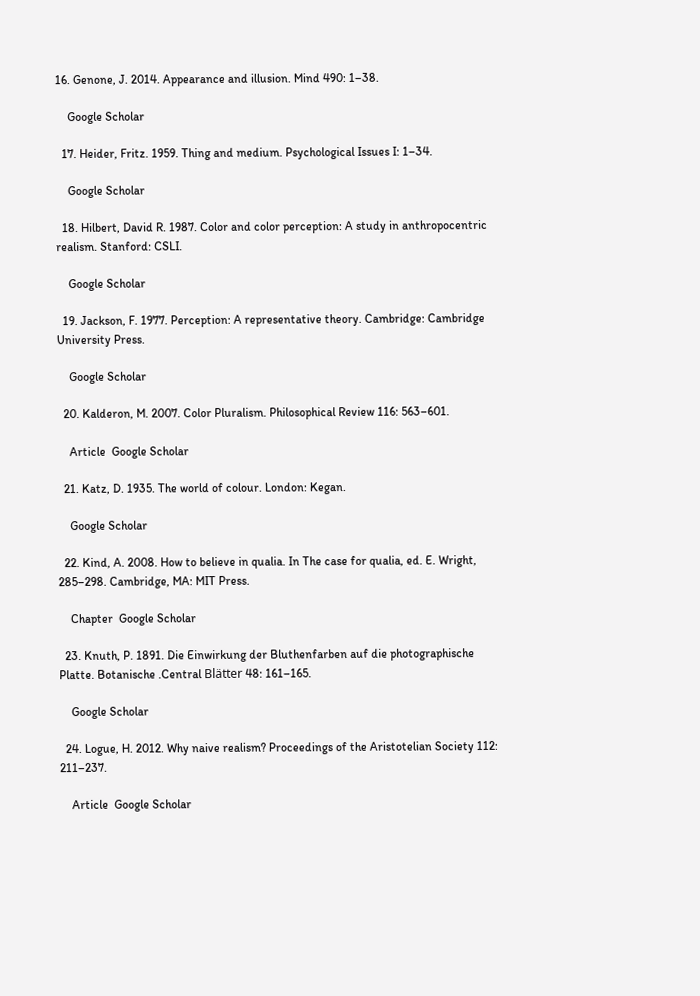16. Genone, J. 2014. Appearance and illusion. Mind 490: 1–38.

    Google Scholar

  17. Heider, Fritz. 1959. Thing and medium. Psychological Issues I: 1–34.

    Google Scholar

  18. Hilbert, David R. 1987. Color and color perception: A study in anthropocentric realism. Stanford: CSLI.

    Google Scholar

  19. Jackson, F. 1977. Perception: A representative theory. Cambridge: Cambridge University Press.

    Google Scholar

  20. Kalderon, M. 2007. Color Pluralism. Philosophical Review 116: 563–601.

    Article  Google Scholar

  21. Katz, D. 1935. The world of colour. London: Kegan.

    Google Scholar

  22. Kind, A. 2008. How to believe in qualia. In The case for qualia, ed. E. Wright, 285–298. Cambridge, MA: MIT Press.

    Chapter  Google Scholar

  23. Knuth, P. 1891. Die Einwirkung der Bluthenfarben auf die photographische Platte. Botanische .Central Blätter 48: 161–165.

    Google Scholar

  24. Logue, H. 2012. Why naive realism? Proceedings of the Aristotelian Society 112: 211–237.

    Article  Google Scholar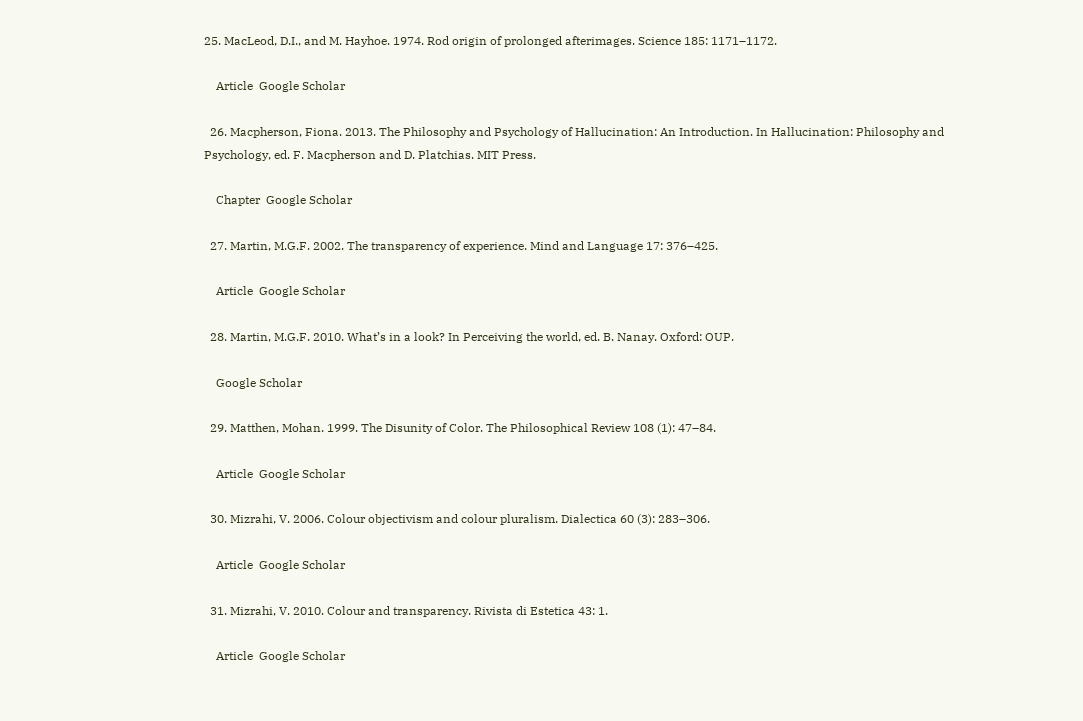25. MacLeod, D.I., and M. Hayhoe. 1974. Rod origin of prolonged afterimages. Science 185: 1171–1172.

    Article  Google Scholar

  26. Macpherson, Fiona. 2013. The Philosophy and Psychology of Hallucination: An Introduction. In Hallucination: Philosophy and Psychology, ed. F. Macpherson and D. Platchias. MIT Press.

    Chapter  Google Scholar

  27. Martin, M.G.F. 2002. The transparency of experience. Mind and Language 17: 376–425.

    Article  Google Scholar

  28. Martin, M.G.F. 2010. What’s in a look? In Perceiving the world, ed. B. Nanay. Oxford: OUP.

    Google Scholar

  29. Matthen, Mohan. 1999. The Disunity of Color. The Philosophical Review 108 (1): 47–84.

    Article  Google Scholar

  30. Mizrahi, V. 2006. Colour objectivism and colour pluralism. Dialectica 60 (3): 283–306.

    Article  Google Scholar

  31. Mizrahi, V. 2010. Colour and transparency. Rivista di Estetica 43: 1.

    Article  Google Scholar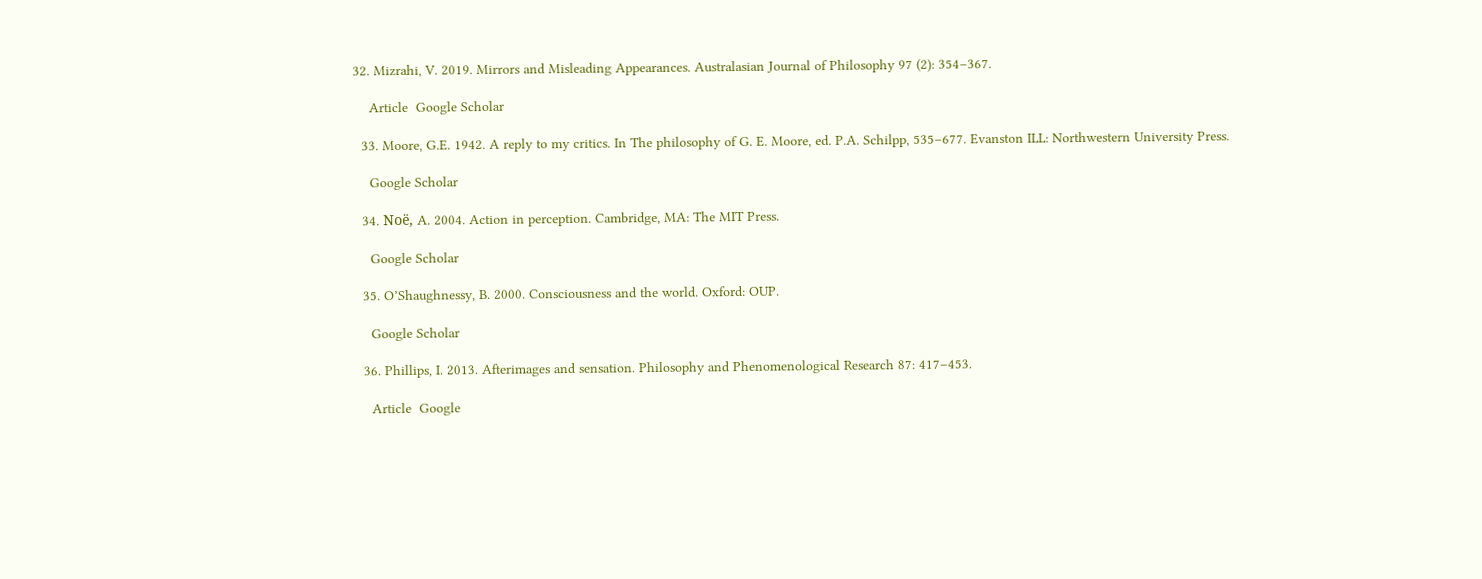32. Mizrahi, V. 2019. Mirrors and Misleading Appearances. Australasian Journal of Philosophy 97 (2): 354–367.

    Article  Google Scholar

  33. Moore, G.E. 1942. A reply to my critics. In The philosophy of G. E. Moore, ed. P.A. Schilpp, 535–677. Evanston ILL: Northwestern University Press.

    Google Scholar

  34. Noë, A. 2004. Action in perception. Cambridge, MA: The MIT Press.

    Google Scholar

  35. O’Shaughnessy, B. 2000. Consciousness and the world. Oxford: OUP.

    Google Scholar

  36. Phillips, I. 2013. Afterimages and sensation. Philosophy and Phenomenological Research 87: 417–453.

    Article  Google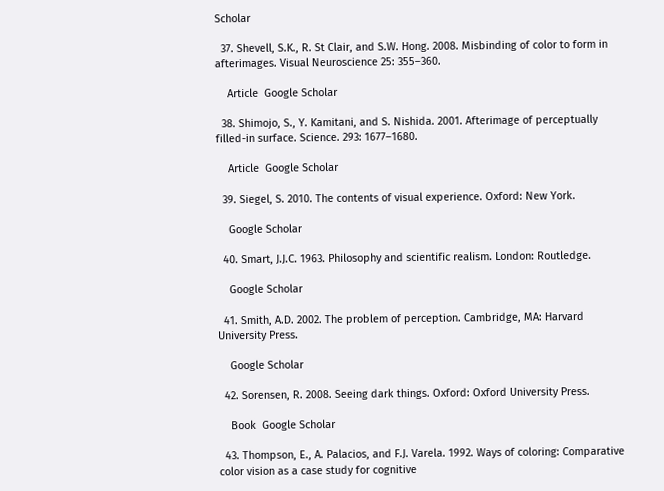Scholar

  37. Shevell, S.K., R. St Clair, and S.W. Hong. 2008. Misbinding of color to form in afterimages. Visual Neuroscience 25: 355–360.

    Article  Google Scholar

  38. Shimojo, S., Y. Kamitani, and S. Nishida. 2001. Afterimage of perceptually filled-in surface. Science. 293: 1677–1680.

    Article  Google Scholar

  39. Siegel, S. 2010. The contents of visual experience. Oxford: New York.

    Google Scholar

  40. Smart, J.J.C. 1963. Philosophy and scientific realism. London: Routledge.

    Google Scholar

  41. Smith, A.D. 2002. The problem of perception. Cambridge, MA: Harvard University Press.

    Google Scholar

  42. Sorensen, R. 2008. Seeing dark things. Oxford: Oxford University Press.

    Book  Google Scholar

  43. Thompson, E., A. Palacios, and F.J. Varela. 1992. Ways of coloring: Comparative color vision as a case study for cognitive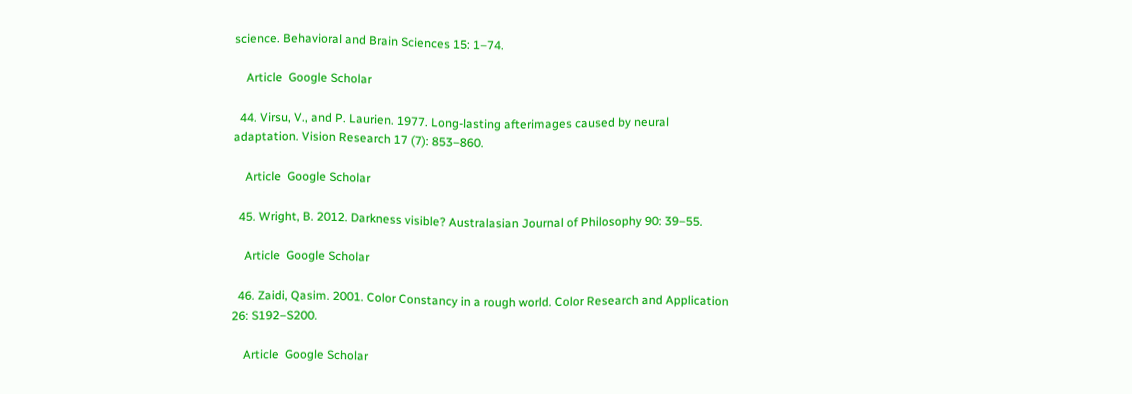science. Behavioral and Brain Sciences 15: 1–74.

    Article  Google Scholar

  44. Virsu, V., and P. Laurien. 1977. Long-lasting afterimages caused by neural adaptation. Vision Research 17 (7): 853–860.

    Article  Google Scholar

  45. Wright, B. 2012. Darkness visible? Australasian Journal of Philosophy 90: 39–55.

    Article  Google Scholar

  46. Zaidi, Qasim. 2001. Color Constancy in a rough world. Color Research and Application 26: S192–S200.

    Article  Google Scholar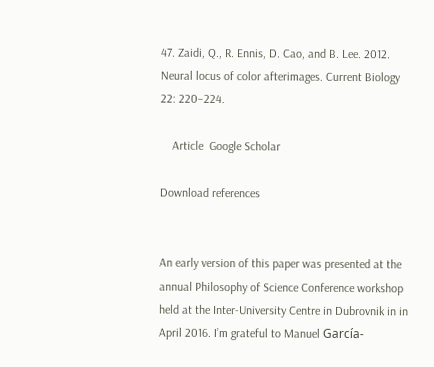47. Zaidi, Q., R. Ennis, D. Cao, and B. Lee. 2012. Neural locus of color afterimages. Current Biology 22: 220–224.

    Article  Google Scholar

Download references


An early version of this paper was presented at the annual Philosophy of Science Conference workshop held at the Inter-University Centre in Dubrovnik in in April 2016. I’m grateful to Manuel García-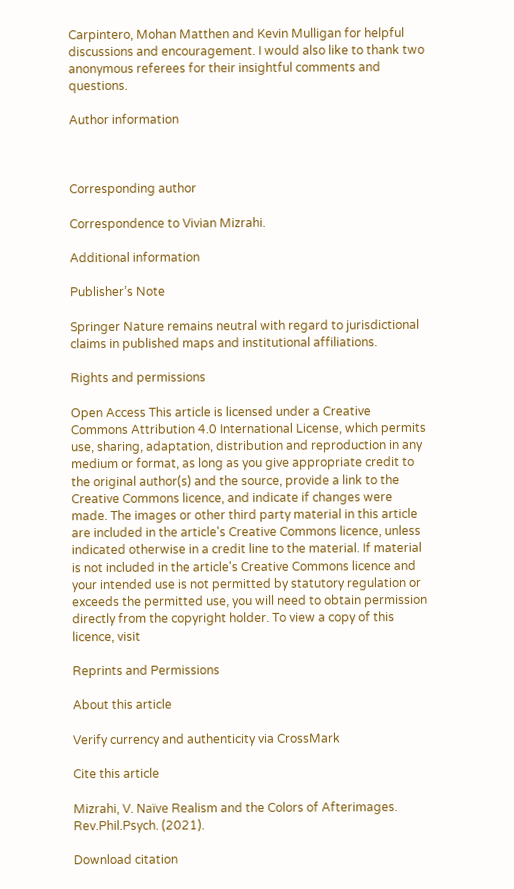Carpintero, Mohan Matthen and Kevin Mulligan for helpful discussions and encouragement. I would also like to thank two anonymous referees for their insightful comments and questions.

Author information



Corresponding author

Correspondence to Vivian Mizrahi.

Additional information

Publisher’s Note

Springer Nature remains neutral with regard to jurisdictional claims in published maps and institutional affiliations.

Rights and permissions

Open Access This article is licensed under a Creative Commons Attribution 4.0 International License, which permits use, sharing, adaptation, distribution and reproduction in any medium or format, as long as you give appropriate credit to the original author(s) and the source, provide a link to the Creative Commons licence, and indicate if changes were made. The images or other third party material in this article are included in the article's Creative Commons licence, unless indicated otherwise in a credit line to the material. If material is not included in the article's Creative Commons licence and your intended use is not permitted by statutory regulation or exceeds the permitted use, you will need to obtain permission directly from the copyright holder. To view a copy of this licence, visit

Reprints and Permissions

About this article

Verify currency and authenticity via CrossMark

Cite this article

Mizrahi, V. Naïve Realism and the Colors of Afterimages. Rev.Phil.Psych. (2021).

Download citation